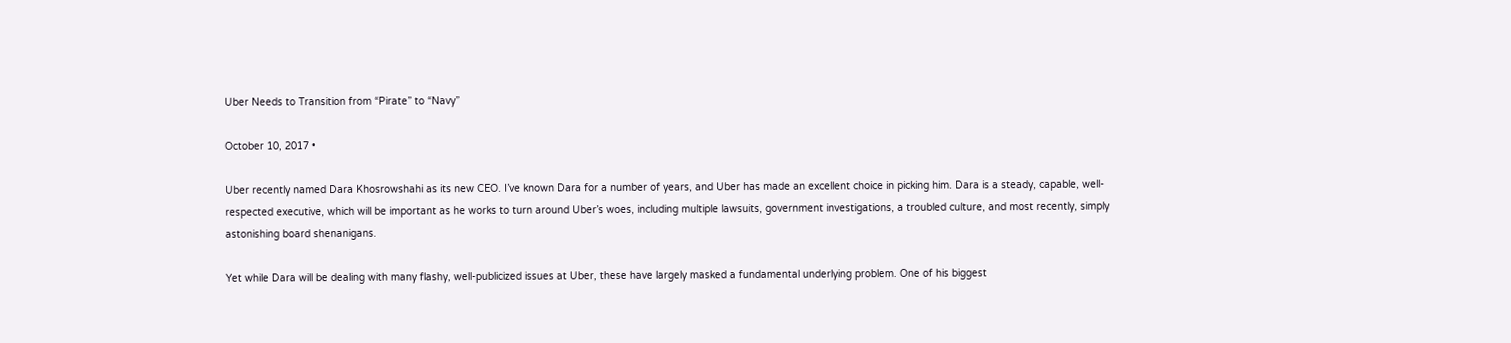Uber Needs to Transition from “Pirate” to “Navy”

October 10, 2017 •

Uber recently named Dara Khosrowshahi as its new CEO. I’ve known Dara for a number of years, and Uber has made an excellent choice in picking him. Dara is a steady, capable, well-respected executive, which will be important as he works to turn around Uber’s woes, including multiple lawsuits, government investigations, a troubled culture, and most recently, simply astonishing board shenanigans.

Yet while Dara will be dealing with many flashy, well-publicized issues at Uber, these have largely masked a fundamental underlying problem. One of his biggest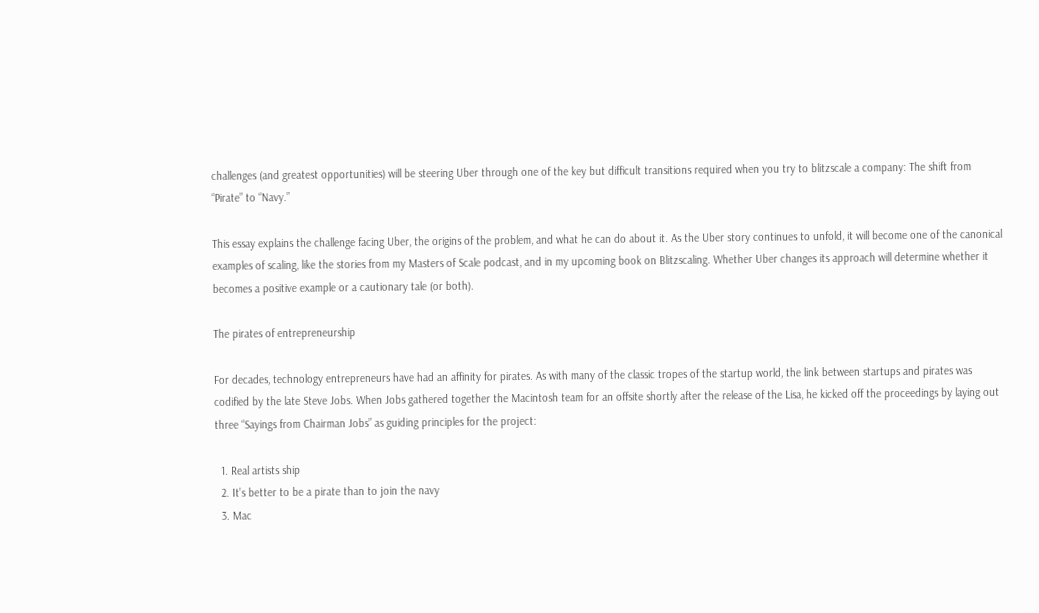challenges (and greatest opportunities) will be steering Uber through one of the key but difficult transitions required when you try to blitzscale a company: The shift from “Pirate” to “Navy.”

This essay explains the challenge facing Uber, the origins of the problem, and what he can do about it. As the Uber story continues to unfold, it will become one of the canonical examples of scaling, like the stories from my Masters of Scale podcast, and in my upcoming book on Blitzscaling. Whether Uber changes its approach will determine whether it becomes a positive example or a cautionary tale (or both).

The pirates of entrepreneurship

For decades, technology entrepreneurs have had an affinity for pirates. As with many of the classic tropes of the startup world, the link between startups and pirates was codified by the late Steve Jobs. When Jobs gathered together the Macintosh team for an offsite shortly after the release of the Lisa, he kicked off the proceedings by laying out three “Sayings from Chairman Jobs” as guiding principles for the project:

  1. Real artists ship
  2. It’s better to be a pirate than to join the navy
  3. Mac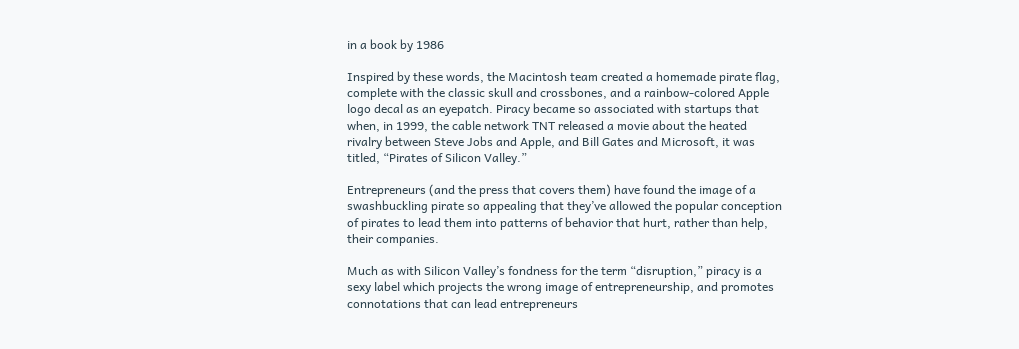in a book by 1986

Inspired by these words, the Macintosh team created a homemade pirate flag, complete with the classic skull and crossbones, and a rainbow-colored Apple logo decal as an eyepatch. Piracy became so associated with startups that when, in 1999, the cable network TNT released a movie about the heated rivalry between Steve Jobs and Apple, and Bill Gates and Microsoft, it was titled, “Pirates of Silicon Valley.”

Entrepreneurs (and the press that covers them) have found the image of a swashbuckling pirate so appealing that they’ve allowed the popular conception of pirates to lead them into patterns of behavior that hurt, rather than help, their companies.

Much as with Silicon Valley’s fondness for the term “disruption,” piracy is a sexy label which projects the wrong image of entrepreneurship, and promotes connotations that can lead entrepreneurs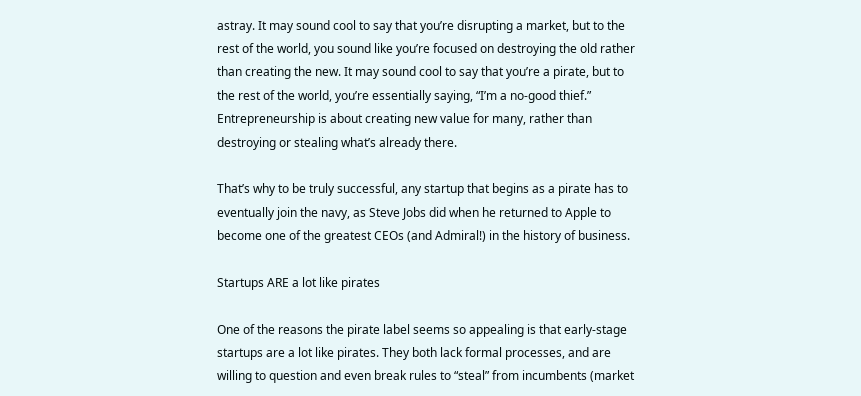astray. It may sound cool to say that you’re disrupting a market, but to the rest of the world, you sound like you’re focused on destroying the old rather than creating the new. It may sound cool to say that you’re a pirate, but to the rest of the world, you’re essentially saying, “I’m a no-good thief.” Entrepreneurship is about creating new value for many, rather than destroying or stealing what’s already there.

That’s why to be truly successful, any startup that begins as a pirate has to eventually join the navy, as Steve Jobs did when he returned to Apple to become one of the greatest CEOs (and Admiral!) in the history of business.

Startups ARE a lot like pirates

One of the reasons the pirate label seems so appealing is that early-stage startups are a lot like pirates. They both lack formal processes, and are willing to question and even break rules to “steal” from incumbents (market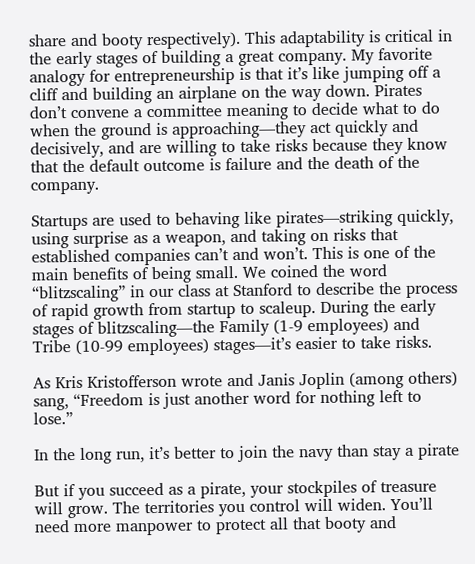share and booty respectively). This adaptability is critical in the early stages of building a great company. My favorite analogy for entrepreneurship is that it’s like jumping off a cliff and building an airplane on the way down. Pirates don’t convene a committee meaning to decide what to do when the ground is approaching—they act quickly and decisively, and are willing to take risks because they know that the default outcome is failure and the death of the company.

Startups are used to behaving like pirates—striking quickly, using surprise as a weapon, and taking on risks that established companies can’t and won’t. This is one of the main benefits of being small. We coined the word “blitzscaling” in our class at Stanford to describe the process of rapid growth from startup to scaleup. During the early stages of blitzscaling—the Family (1-9 employees) and Tribe (10-99 employees) stages—it’s easier to take risks.

As Kris Kristofferson wrote and Janis Joplin (among others) sang, “Freedom is just another word for nothing left to lose.”

In the long run, it’s better to join the navy than stay a pirate

But if you succeed as a pirate, your stockpiles of treasure will grow. The territories you control will widen. You’ll need more manpower to protect all that booty and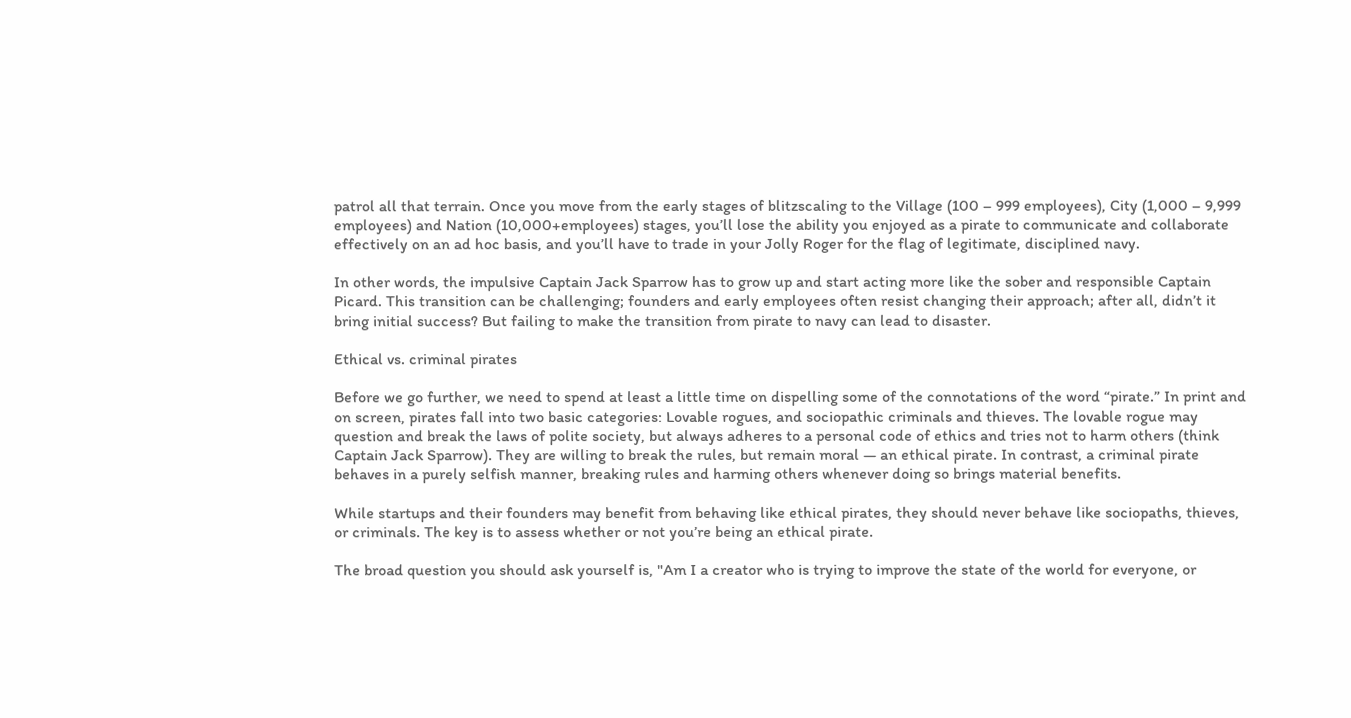patrol all that terrain. Once you move from the early stages of blitzscaling to the Village (100 – 999 employees), City (1,000 – 9,999 employees) and Nation (10,000+employees) stages, you’ll lose the ability you enjoyed as a pirate to communicate and collaborate effectively on an ad hoc basis, and you’ll have to trade in your Jolly Roger for the flag of legitimate, disciplined navy.

In other words, the impulsive Captain Jack Sparrow has to grow up and start acting more like the sober and responsible Captain Picard. This transition can be challenging; founders and early employees often resist changing their approach; after all, didn’t it bring initial success? But failing to make the transition from pirate to navy can lead to disaster.

Ethical vs. criminal pirates

Before we go further, we need to spend at least a little time on dispelling some of the connotations of the word “pirate.” In print and on screen, pirates fall into two basic categories: Lovable rogues, and sociopathic criminals and thieves. The lovable rogue may question and break the laws of polite society, but always adheres to a personal code of ethics and tries not to harm others (think Captain Jack Sparrow). They are willing to break the rules, but remain moral — an ethical pirate. In contrast, a criminal pirate behaves in a purely selfish manner, breaking rules and harming others whenever doing so brings material benefits.

While startups and their founders may benefit from behaving like ethical pirates, they should never behave like sociopaths, thieves, or criminals. The key is to assess whether or not you’re being an ethical pirate.

The broad question you should ask yourself is, "Am I a creator who is trying to improve the state of the world for everyone, or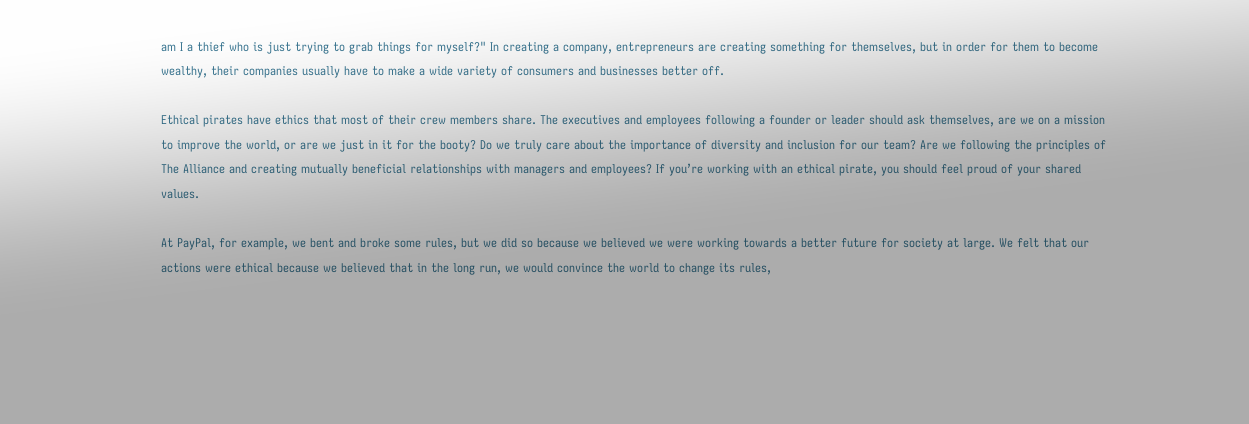am I a thief who is just trying to grab things for myself?" In creating a company, entrepreneurs are creating something for themselves, but in order for them to become wealthy, their companies usually have to make a wide variety of consumers and businesses better off.

Ethical pirates have ethics that most of their crew members share. The executives and employees following a founder or leader should ask themselves, are we on a mission to improve the world, or are we just in it for the booty? Do we truly care about the importance of diversity and inclusion for our team? Are we following the principles of The Alliance and creating mutually beneficial relationships with managers and employees? If you’re working with an ethical pirate, you should feel proud of your shared values.

At PayPal, for example, we bent and broke some rules, but we did so because we believed we were working towards a better future for society at large. We felt that our actions were ethical because we believed that in the long run, we would convince the world to change its rules,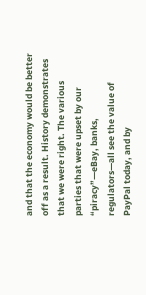and that the economy would be better off as a result. History demonstrates that we were right. The various parties that were upset by our “piracy”—eBay, banks, regulators—all see the value of PayPal today, and by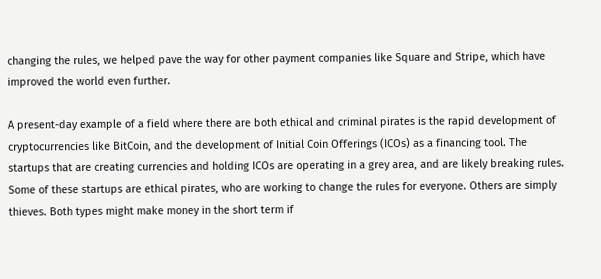changing the rules, we helped pave the way for other payment companies like Square and Stripe, which have improved the world even further.

A present-day example of a field where there are both ethical and criminal pirates is the rapid development of cryptocurrencies like BitCoin, and the development of Initial Coin Offerings (ICOs) as a financing tool. The startups that are creating currencies and holding ICOs are operating in a grey area, and are likely breaking rules. Some of these startups are ethical pirates, who are working to change the rules for everyone. Others are simply thieves. Both types might make money in the short term if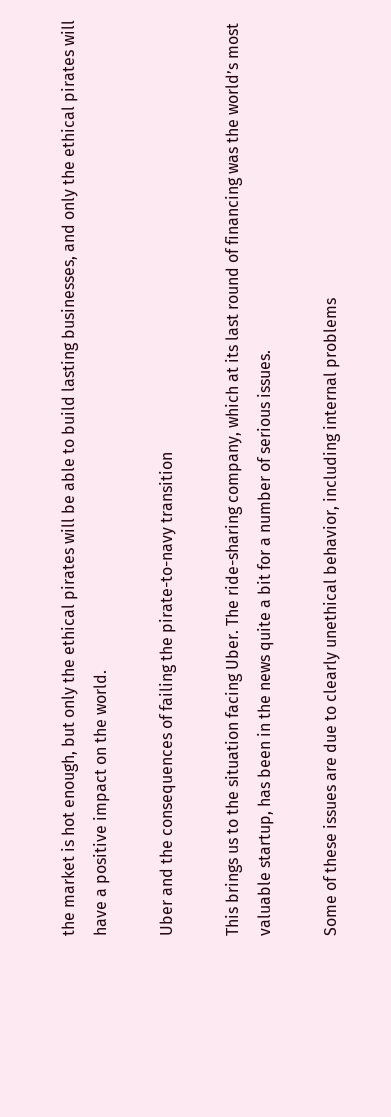the market is hot enough, but only the ethical pirates will be able to build lasting businesses, and only the ethical pirates will have a positive impact on the world.

Uber and the consequences of failing the pirate-to-navy transition

This brings us to the situation facing Uber. The ride-sharing company, which at its last round of financing was the world’s most valuable startup, has been in the news quite a bit for a number of serious issues.

Some of these issues are due to clearly unethical behavior, including internal problems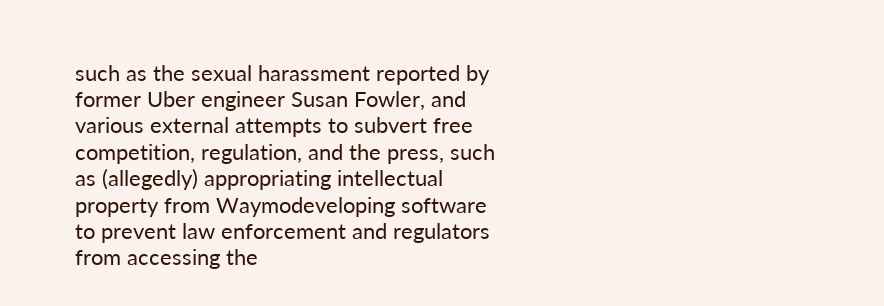such as the sexual harassment reported by former Uber engineer Susan Fowler, and various external attempts to subvert free competition, regulation, and the press, such as (allegedly) appropriating intellectual property from Waymodeveloping software to prevent law enforcement and regulators from accessing the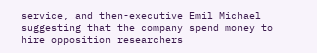service, and then-executive Emil Michael suggesting that the company spend money to hire opposition researchers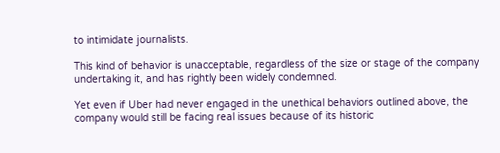to intimidate journalists.

This kind of behavior is unacceptable, regardless of the size or stage of the company undertaking it, and has rightly been widely condemned.

Yet even if Uber had never engaged in the unethical behaviors outlined above, the company would still be facing real issues because of its historic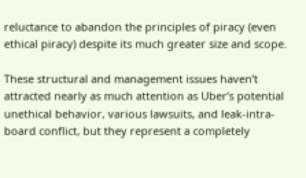reluctance to abandon the principles of piracy (even ethical piracy) despite its much greater size and scope.

These structural and management issues haven’t attracted nearly as much attention as Uber’s potential unethical behavior, various lawsuits, and leak-intra-board conflict, but they represent a completely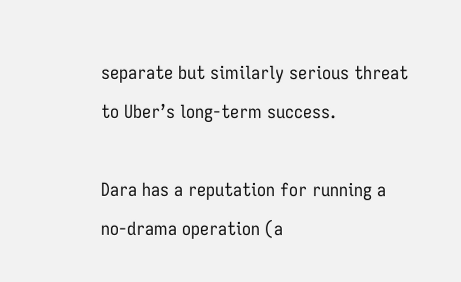separate but similarly serious threat to Uber’s long-term success.

Dara has a reputation for running a no-drama operation (a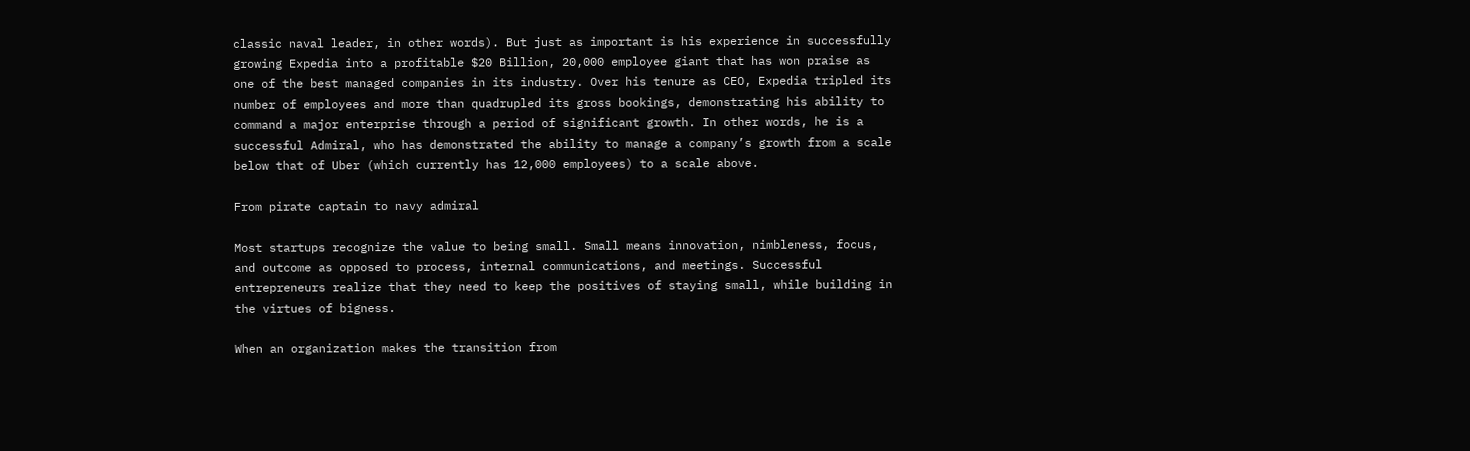classic naval leader, in other words). But just as important is his experience in successfully growing Expedia into a profitable $20 Billion, 20,000 employee giant that has won praise as one of the best managed companies in its industry. Over his tenure as CEO, Expedia tripled its number of employees and more than quadrupled its gross bookings, demonstrating his ability to command a major enterprise through a period of significant growth. In other words, he is a successful Admiral, who has demonstrated the ability to manage a company’s growth from a scale below that of Uber (which currently has 12,000 employees) to a scale above.

From pirate captain to navy admiral

Most startups recognize the value to being small. Small means innovation, nimbleness, focus, and outcome as opposed to process, internal communications, and meetings. Successful entrepreneurs realize that they need to keep the positives of staying small, while building in the virtues of bigness.

When an organization makes the transition from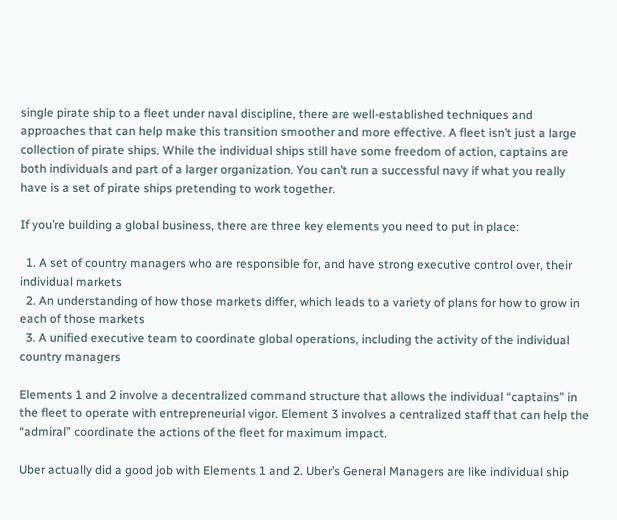single pirate ship to a fleet under naval discipline, there are well-established techniques and approaches that can help make this transition smoother and more effective. A fleet isn’t just a large collection of pirate ships. While the individual ships still have some freedom of action, captains are both individuals and part of a larger organization. You can’t run a successful navy if what you really have is a set of pirate ships pretending to work together.

If you’re building a global business, there are three key elements you need to put in place:

  1. A set of country managers who are responsible for, and have strong executive control over, their individual markets
  2. An understanding of how those markets differ, which leads to a variety of plans for how to grow in each of those markets
  3. A unified executive team to coordinate global operations, including the activity of the individual country managers

Elements 1 and 2 involve a decentralized command structure that allows the individual “captains” in the fleet to operate with entrepreneurial vigor. Element 3 involves a centralized staff that can help the “admiral” coordinate the actions of the fleet for maximum impact.

Uber actually did a good job with Elements 1 and 2. Uber’s General Managers are like individual ship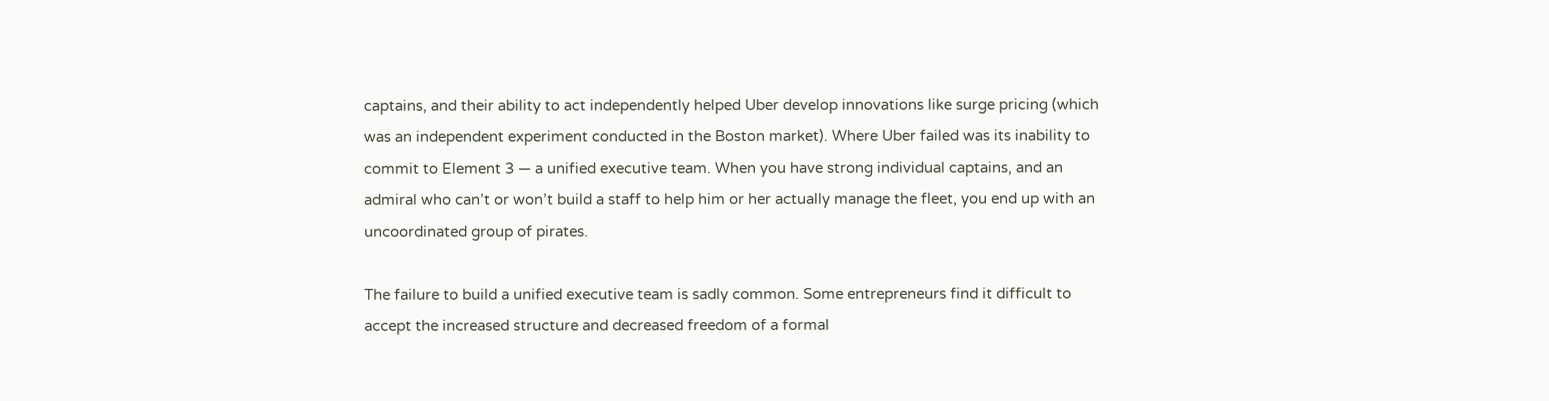captains, and their ability to act independently helped Uber develop innovations like surge pricing (which was an independent experiment conducted in the Boston market). Where Uber failed was its inability to commit to Element 3 — a unified executive team. When you have strong individual captains, and an admiral who can’t or won’t build a staff to help him or her actually manage the fleet, you end up with an uncoordinated group of pirates.

The failure to build a unified executive team is sadly common. Some entrepreneurs find it difficult to accept the increased structure and decreased freedom of a formal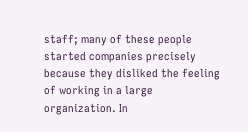staff; many of these people started companies precisely because they disliked the feeling of working in a large organization. In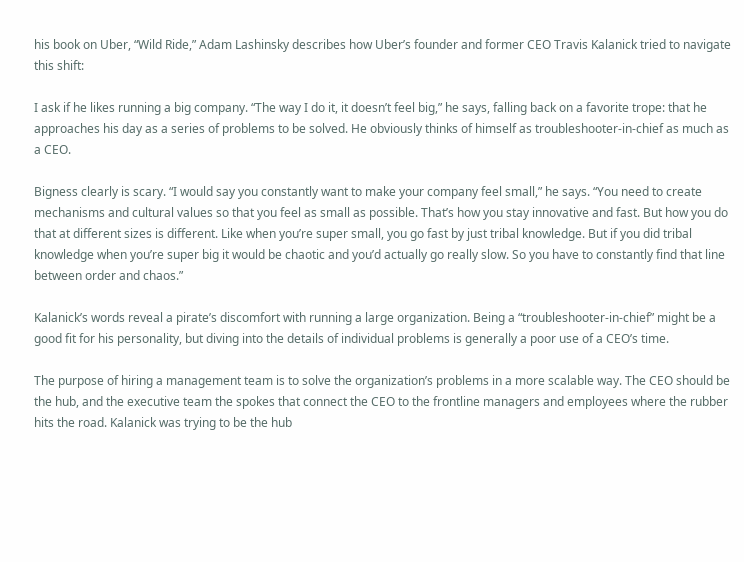his book on Uber, “Wild Ride,” Adam Lashinsky describes how Uber’s founder and former CEO Travis Kalanick tried to navigate this shift:

I ask if he likes running a big company. “The way I do it, it doesn’t feel big,” he says, falling back on a favorite trope: that he approaches his day as a series of problems to be solved. He obviously thinks of himself as troubleshooter-in-chief as much as a CEO.

Bigness clearly is scary. “I would say you constantly want to make your company feel small,” he says. “You need to create mechanisms and cultural values so that you feel as small as possible. That’s how you stay innovative and fast. But how you do that at different sizes is different. Like when you’re super small, you go fast by just tribal knowledge. But if you did tribal knowledge when you’re super big it would be chaotic and you’d actually go really slow. So you have to constantly find that line between order and chaos.”

Kalanick’s words reveal a pirate’s discomfort with running a large organization. Being a “troubleshooter-in-chief” might be a good fit for his personality, but diving into the details of individual problems is generally a poor use of a CEO’s time.

The purpose of hiring a management team is to solve the organization’s problems in a more scalable way. The CEO should be the hub, and the executive team the spokes that connect the CEO to the frontline managers and employees where the rubber hits the road. Kalanick was trying to be the hub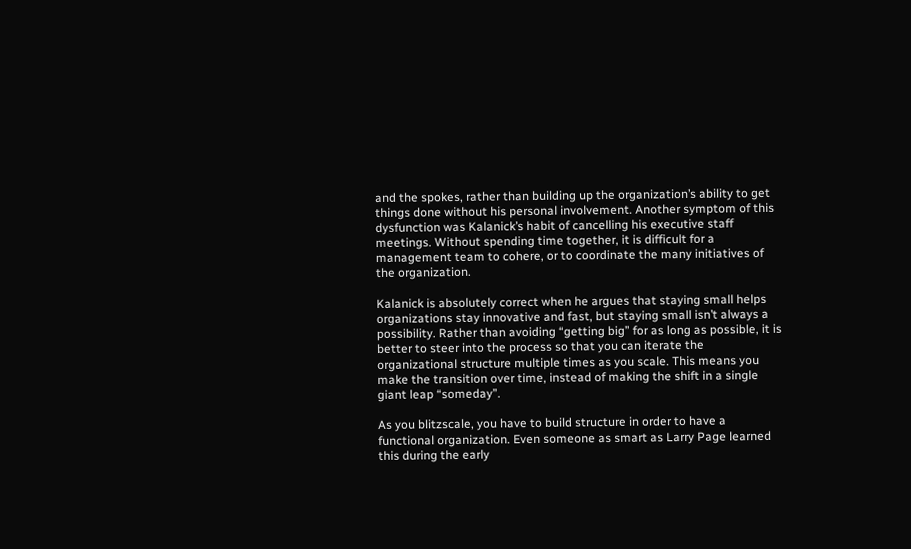and the spokes, rather than building up the organization’s ability to get things done without his personal involvement. Another symptom of this dysfunction was Kalanick’s habit of cancelling his executive staff meetings. Without spending time together, it is difficult for a management team to cohere, or to coordinate the many initiatives of the organization.

Kalanick is absolutely correct when he argues that staying small helps organizations stay innovative and fast, but staying small isn’t always a possibility. Rather than avoiding “getting big” for as long as possible, it is better to steer into the process so that you can iterate the organizational structure multiple times as you scale. This means you make the transition over time, instead of making the shift in a single giant leap “someday”.

As you blitzscale, you have to build structure in order to have a functional organization. Even someone as smart as Larry Page learned this during the early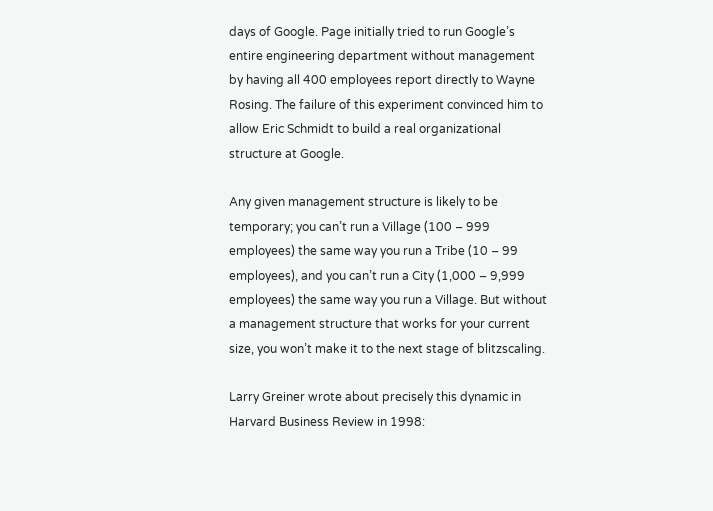days of Google. Page initially tried to run Google’s entire engineering department without management by having all 400 employees report directly to Wayne Rosing. The failure of this experiment convinced him to allow Eric Schmidt to build a real organizational structure at Google.

Any given management structure is likely to be temporary; you can’t run a Village (100 – 999 employees) the same way you run a Tribe (10 – 99 employees), and you can’t run a City (1,000 – 9,999 employees) the same way you run a Village. But without a management structure that works for your current size, you won’t make it to the next stage of blitzscaling.

Larry Greiner wrote about precisely this dynamic in Harvard Business Review in 1998: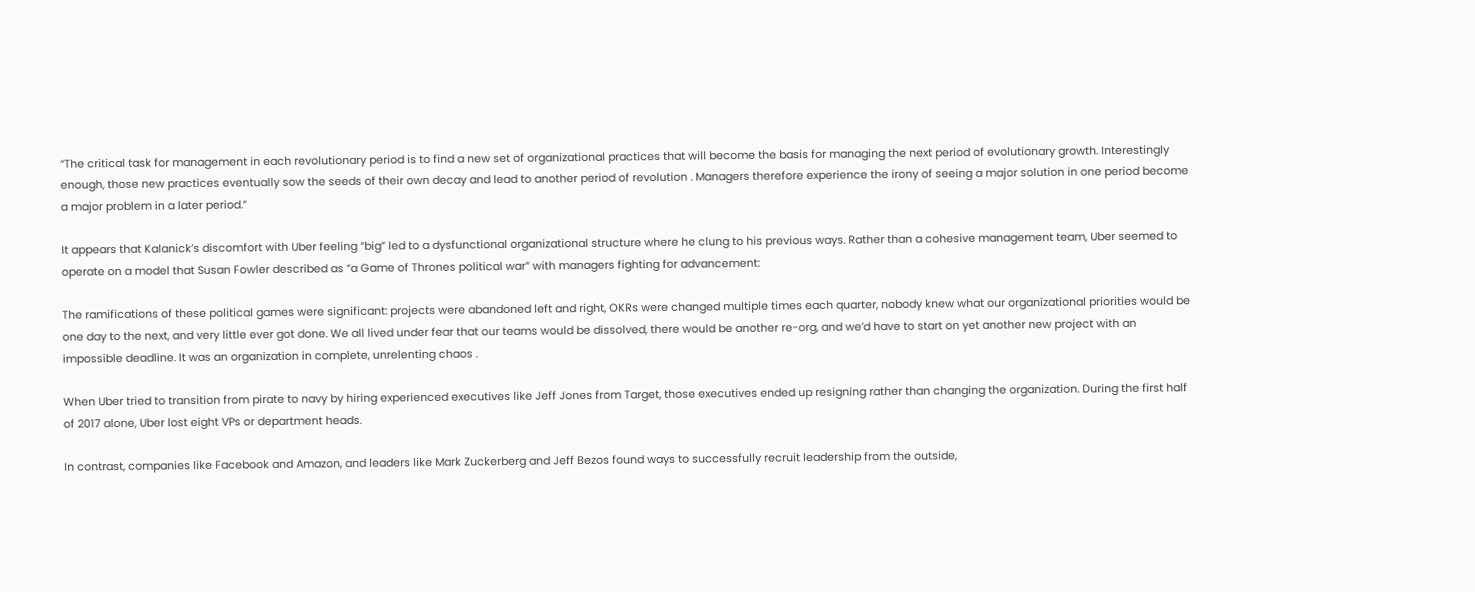“The critical task for management in each revolutionary period is to find a new set of organizational practices that will become the basis for managing the next period of evolutionary growth. Interestingly enough, those new practices eventually sow the seeds of their own decay and lead to another period of revolution . Managers therefore experience the irony of seeing a major solution in one period become a major problem in a later period.”

It appears that Kalanick’s discomfort with Uber feeling “big” led to a dysfunctional organizational structure where he clung to his previous ways. Rather than a cohesive management team, Uber seemed to operate on a model that Susan Fowler described as “a Game of Thrones political war” with managers fighting for advancement:

The ramifications of these political games were significant: projects were abandoned left and right, OKRs were changed multiple times each quarter, nobody knew what our organizational priorities would be one day to the next, and very little ever got done. We all lived under fear that our teams would be dissolved, there would be another re-org, and we’d have to start on yet another new project with an impossible deadline. It was an organization in complete, unrelenting chaos .

When Uber tried to transition from pirate to navy by hiring experienced executives like Jeff Jones from Target, those executives ended up resigning rather than changing the organization. During the first half of 2017 alone, Uber lost eight VPs or department heads.

In contrast, companies like Facebook and Amazon, and leaders like Mark Zuckerberg and Jeff Bezos found ways to successfully recruit leadership from the outside,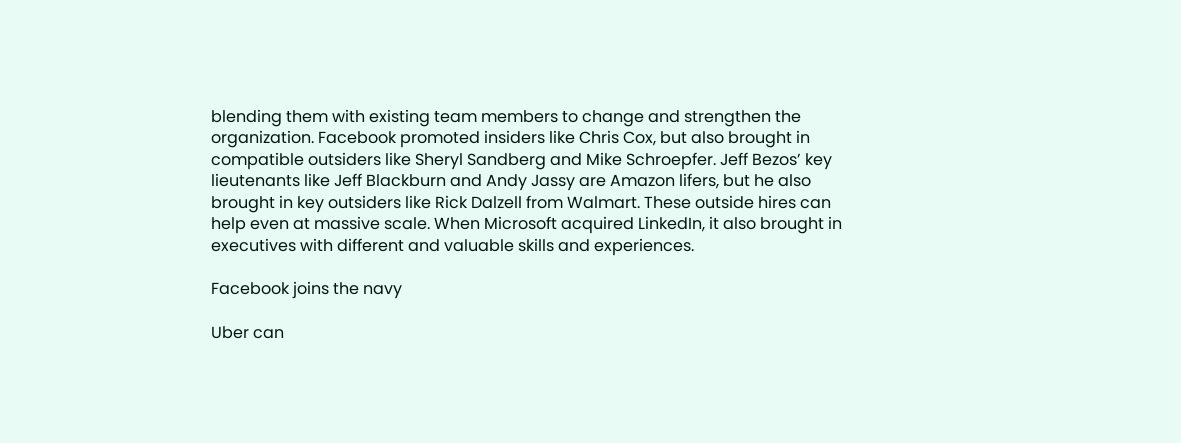blending them with existing team members to change and strengthen the organization. Facebook promoted insiders like Chris Cox, but also brought in compatible outsiders like Sheryl Sandberg and Mike Schroepfer. Jeff Bezos’ key lieutenants like Jeff Blackburn and Andy Jassy are Amazon lifers, but he also brought in key outsiders like Rick Dalzell from Walmart. These outside hires can help even at massive scale. When Microsoft acquired LinkedIn, it also brought in executives with different and valuable skills and experiences.

Facebook joins the navy

Uber can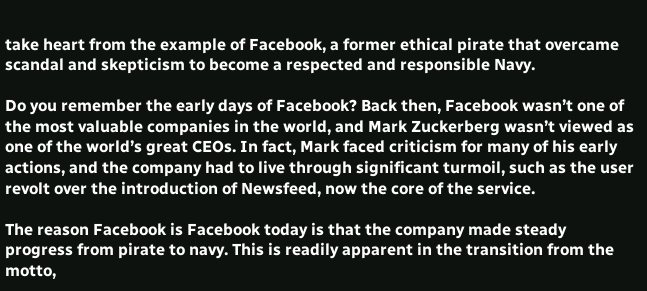take heart from the example of Facebook, a former ethical pirate that overcame scandal and skepticism to become a respected and responsible Navy.

Do you remember the early days of Facebook? Back then, Facebook wasn’t one of the most valuable companies in the world, and Mark Zuckerberg wasn’t viewed as one of the world’s great CEOs. In fact, Mark faced criticism for many of his early actions, and the company had to live through significant turmoil, such as the user revolt over the introduction of Newsfeed, now the core of the service.

The reason Facebook is Facebook today is that the company made steady progress from pirate to navy. This is readily apparent in the transition from the motto,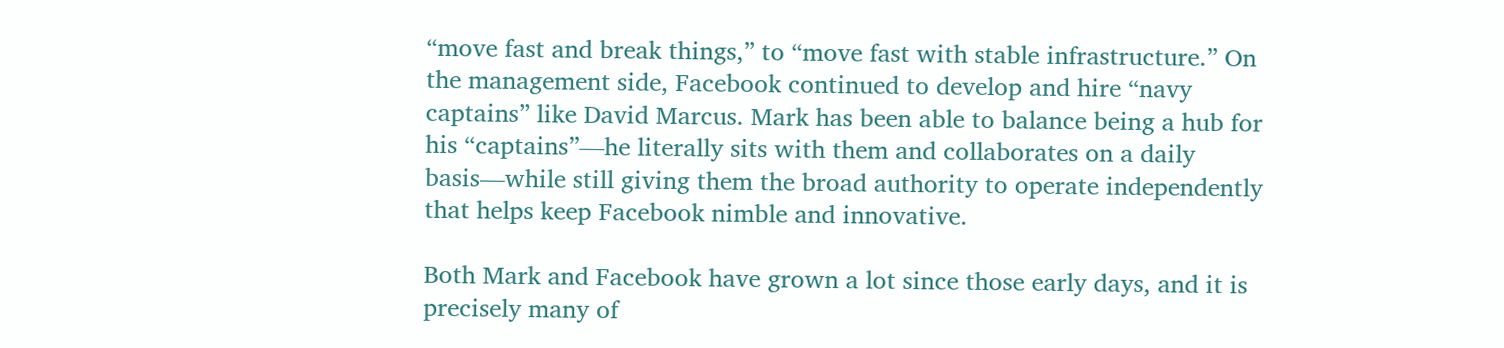“move fast and break things,” to “move fast with stable infrastructure.” On the management side, Facebook continued to develop and hire “navy captains” like David Marcus. Mark has been able to balance being a hub for his “captains”—he literally sits with them and collaborates on a daily basis—while still giving them the broad authority to operate independently that helps keep Facebook nimble and innovative.

Both Mark and Facebook have grown a lot since those early days, and it is precisely many of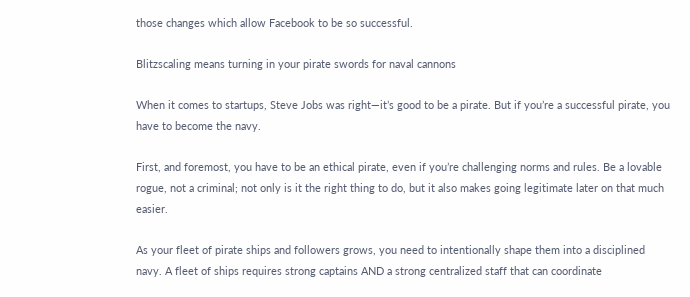those changes which allow Facebook to be so successful.

Blitzscaling means turning in your pirate swords for naval cannons

When it comes to startups, Steve Jobs was right—it’s good to be a pirate. But if you’re a successful pirate, you have to become the navy.

First, and foremost, you have to be an ethical pirate, even if you’re challenging norms and rules. Be a lovable rogue, not a criminal; not only is it the right thing to do, but it also makes going legitimate later on that much easier.

As your fleet of pirate ships and followers grows, you need to intentionally shape them into a disciplined navy. A fleet of ships requires strong captains AND a strong centralized staff that can coordinate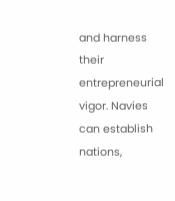and harness their entrepreneurial vigor. Navies can establish nations,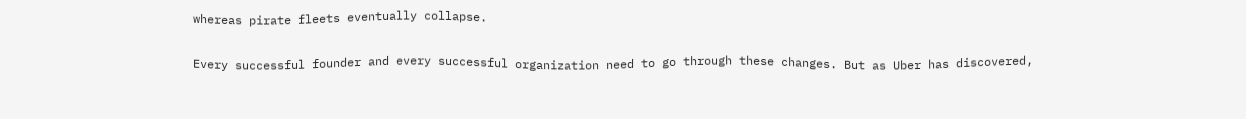whereas pirate fleets eventually collapse.

Every successful founder and every successful organization need to go through these changes. But as Uber has discovered,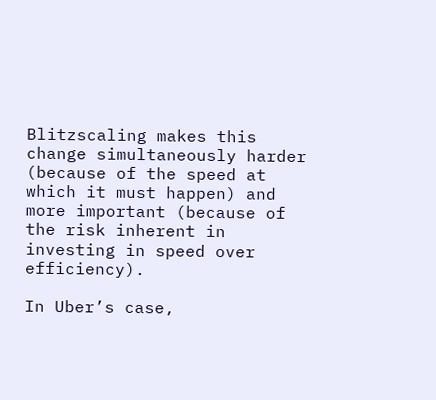Blitzscaling makes this change simultaneously harder (because of the speed at which it must happen) and more important (because of the risk inherent in investing in speed over efficiency).

In Uber’s case,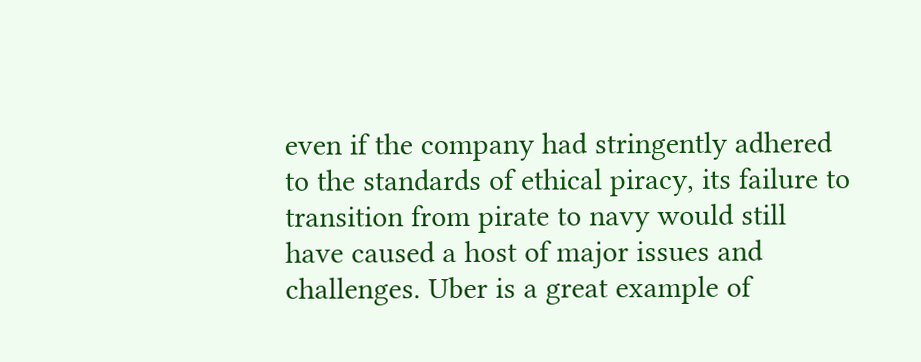even if the company had stringently adhered to the standards of ethical piracy, its failure to transition from pirate to navy would still have caused a host of major issues and challenges. Uber is a great example of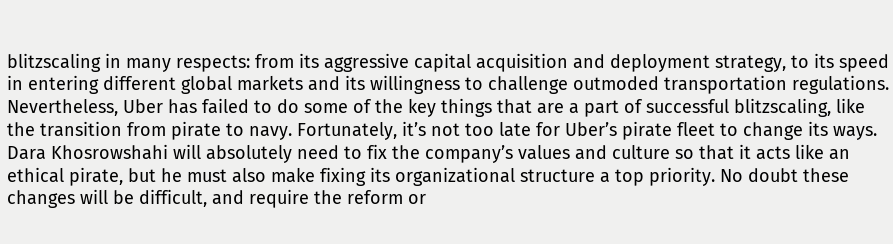blitzscaling in many respects: from its aggressive capital acquisition and deployment strategy, to its speed in entering different global markets and its willingness to challenge outmoded transportation regulations. Nevertheless, Uber has failed to do some of the key things that are a part of successful blitzscaling, like the transition from pirate to navy. Fortunately, it’s not too late for Uber’s pirate fleet to change its ways. Dara Khosrowshahi will absolutely need to fix the company’s values and culture so that it acts like an ethical pirate, but he must also make fixing its organizational structure a top priority. No doubt these changes will be difficult, and require the reform or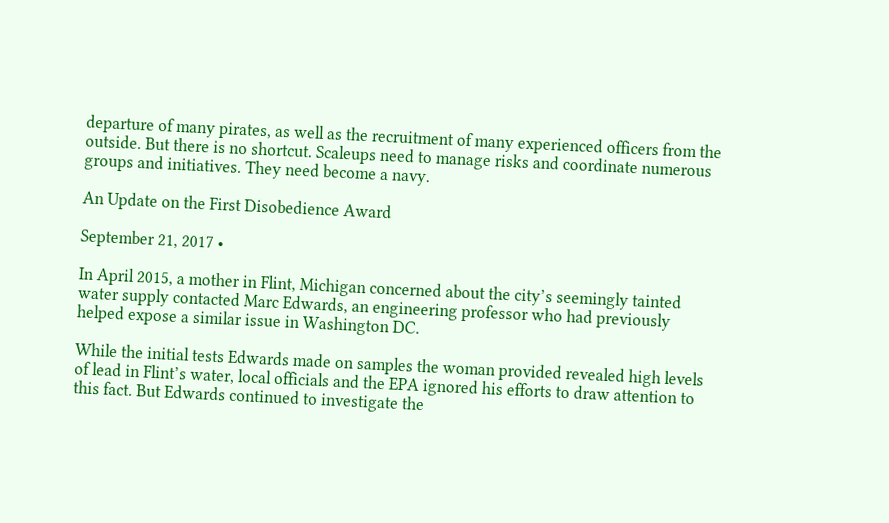departure of many pirates, as well as the recruitment of many experienced officers from the outside. But there is no shortcut. Scaleups need to manage risks and coordinate numerous groups and initiatives. They need become a navy.

An Update on the First Disobedience Award

September 21, 2017 •

In April 2015, a mother in Flint, Michigan concerned about the city’s seemingly tainted water supply contacted Marc Edwards, an engineering professor who had previously helped expose a similar issue in Washington DC.

While the initial tests Edwards made on samples the woman provided revealed high levels of lead in Flint’s water, local officials and the EPA ignored his efforts to draw attention to this fact. But Edwards continued to investigate the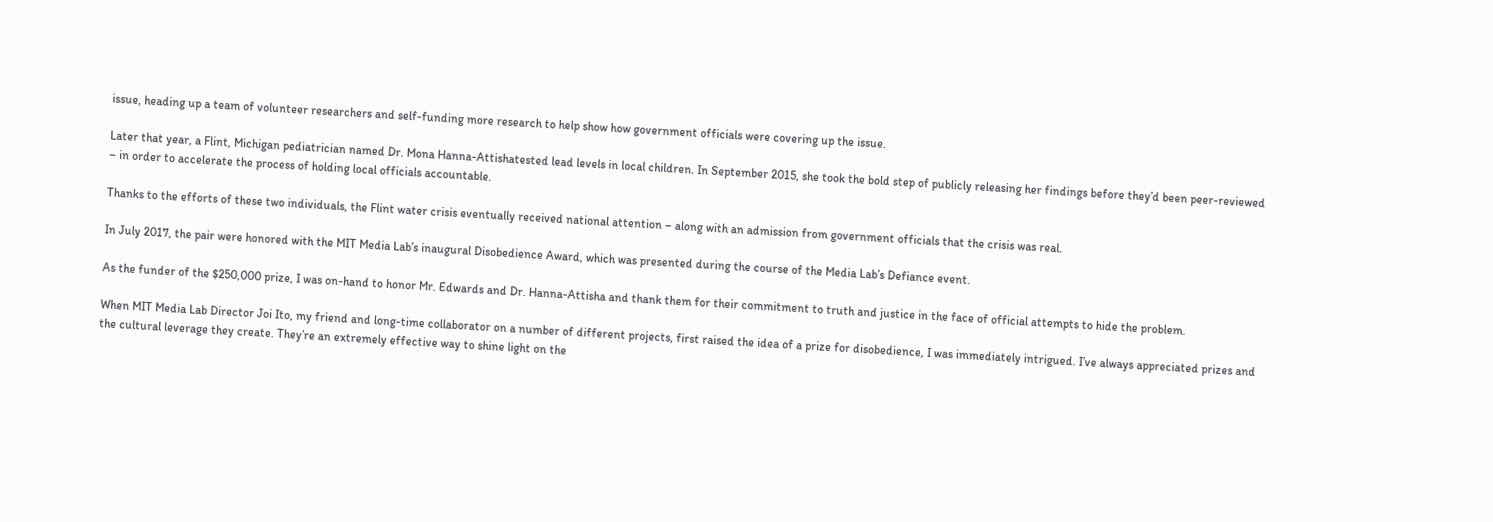issue, heading up a team of volunteer researchers and self-funding more research to help show how government officials were covering up the issue.

Later that year, a Flint, Michigan pediatrician named Dr. Mona Hanna-Attishatested lead levels in local children. In September 2015, she took the bold step of publicly releasing her findings before they’d been peer-reviewed – in order to accelerate the process of holding local officials accountable.

Thanks to the efforts of these two individuals, the Flint water crisis eventually received national attention – along with an admission from government officials that the crisis was real.

In July 2017, the pair were honored with the MIT Media Lab’s inaugural Disobedience Award, which was presented during the course of the Media Lab’s Defiance event.

As the funder of the $250,000 prize, I was on-hand to honor Mr. Edwards and Dr. Hanna-Attisha and thank them for their commitment to truth and justice in the face of official attempts to hide the problem.

When MIT Media Lab Director Joi Ito, my friend and long-time collaborator on a number of different projects, first raised the idea of a prize for disobedience, I was immediately intrigued. I’ve always appreciated prizes and the cultural leverage they create. They’re an extremely effective way to shine light on the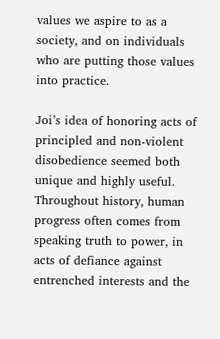values we aspire to as a society, and on individuals who are putting those values into practice.

Joi’s idea of honoring acts of principled and non-violent disobedience seemed both unique and highly useful. Throughout history, human progress often comes from speaking truth to power, in acts of defiance against entrenched interests and the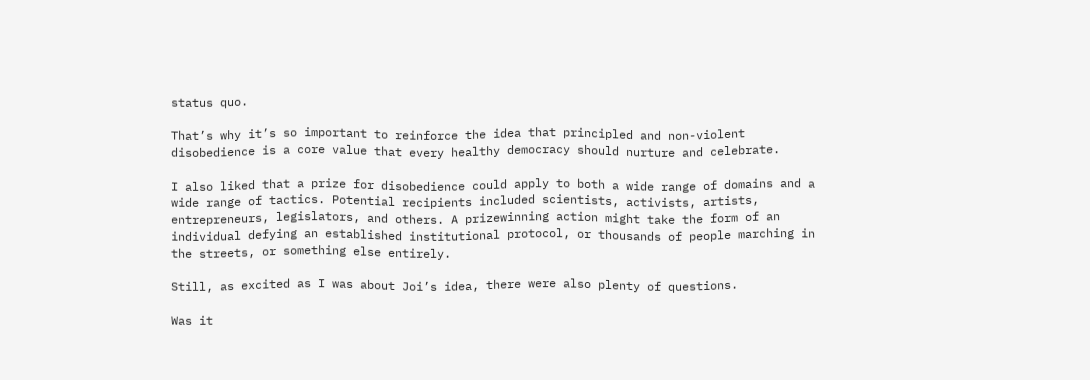status quo.

That’s why it’s so important to reinforce the idea that principled and non-violent disobedience is a core value that every healthy democracy should nurture and celebrate.

I also liked that a prize for disobedience could apply to both a wide range of domains and a wide range of tactics. Potential recipients included scientists, activists, artists, entrepreneurs, legislators, and others. A prizewinning action might take the form of an individual defying an established institutional protocol, or thousands of people marching in the streets, or something else entirely.

Still, as excited as I was about Joi’s idea, there were also plenty of questions.

Was it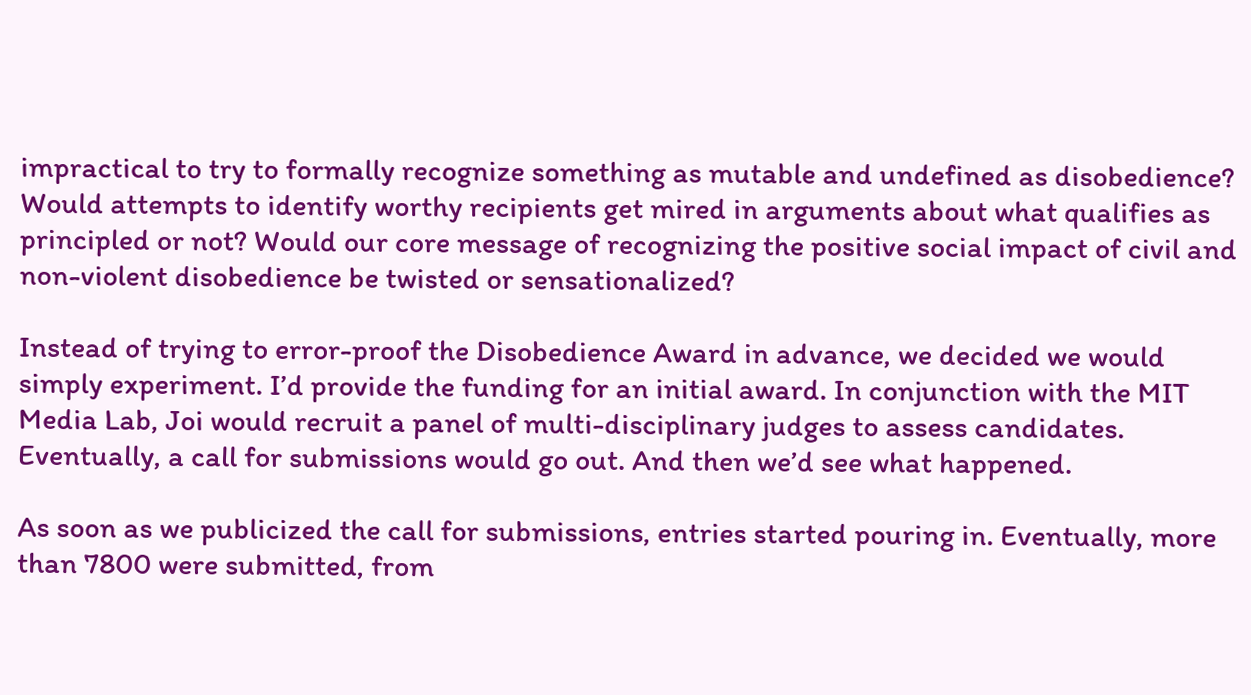impractical to try to formally recognize something as mutable and undefined as disobedience? Would attempts to identify worthy recipients get mired in arguments about what qualifies as principled or not? Would our core message of recognizing the positive social impact of civil and non-violent disobedience be twisted or sensationalized?

Instead of trying to error-proof the Disobedience Award in advance, we decided we would simply experiment. I’d provide the funding for an initial award. In conjunction with the MIT Media Lab, Joi would recruit a panel of multi-disciplinary judges to assess candidates. Eventually, a call for submissions would go out. And then we’d see what happened.

As soon as we publicized the call for submissions, entries started pouring in. Eventually, more than 7800 were submitted, from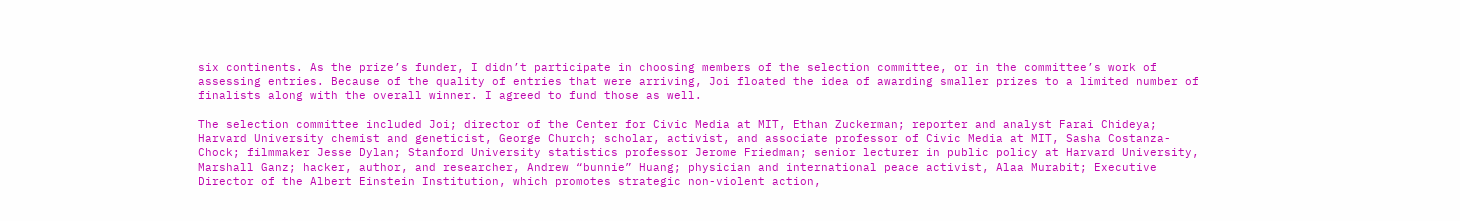six continents. As the prize’s funder, I didn’t participate in choosing members of the selection committee, or in the committee’s work of assessing entries. Because of the quality of entries that were arriving, Joi floated the idea of awarding smaller prizes to a limited number of finalists along with the overall winner. I agreed to fund those as well.

The selection committee included Joi; director of the Center for Civic Media at MIT, Ethan Zuckerman; reporter and analyst Farai Chideya; Harvard University chemist and geneticist, George Church; scholar, activist, and associate professor of Civic Media at MIT, Sasha Costanza-Chock; filmmaker Jesse Dylan; Stanford University statistics professor Jerome Friedman; senior lecturer in public policy at Harvard University, Marshall Ganz; hacker, author, and researcher, Andrew “bunnie” Huang; physician and international peace activist, Alaa Murabit; Executive Director of the Albert Einstein Institution, which promotes strategic non-violent action,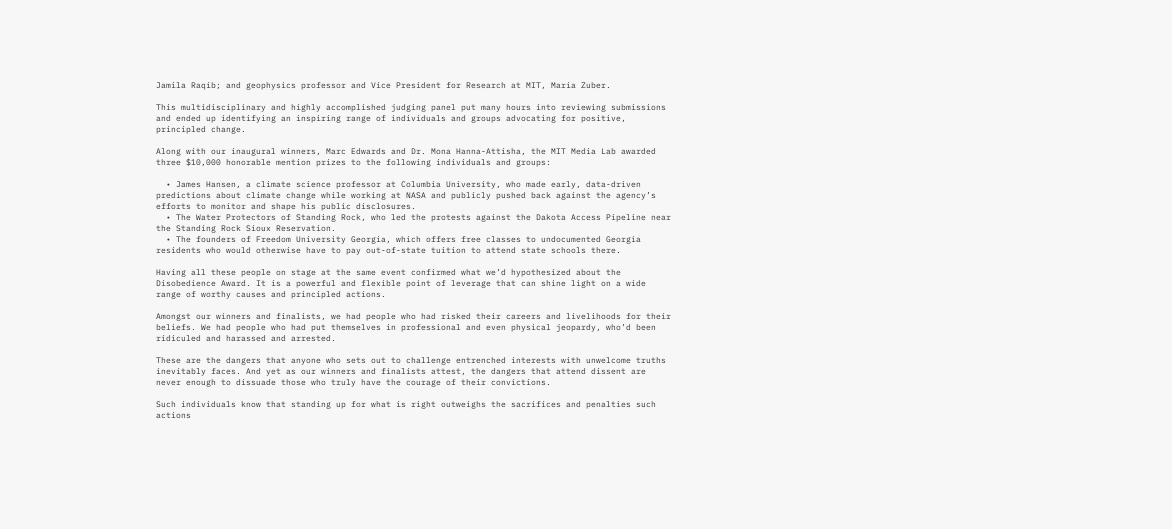Jamila Raqib; and geophysics professor and Vice President for Research at MIT, Maria Zuber.

This multidisciplinary and highly accomplished judging panel put many hours into reviewing submissions and ended up identifying an inspiring range of individuals and groups advocating for positive, principled change.

Along with our inaugural winners, Marc Edwards and Dr. Mona Hanna-Attisha, the MIT Media Lab awarded three $10,000 honorable mention prizes to the following individuals and groups:

  • James Hansen, a climate science professor at Columbia University, who made early, data-driven predictions about climate change while working at NASA and publicly pushed back against the agency’s efforts to monitor and shape his public disclosures.
  • The Water Protectors of Standing Rock, who led the protests against the Dakota Access Pipeline near the Standing Rock Sioux Reservation.
  • The founders of Freedom University Georgia, which offers free classes to undocumented Georgia residents who would otherwise have to pay out-of-state tuition to attend state schools there.

Having all these people on stage at the same event confirmed what we’d hypothesized about the Disobedience Award. It is a powerful and flexible point of leverage that can shine light on a wide range of worthy causes and principled actions.

Amongst our winners and finalists, we had people who had risked their careers and livelihoods for their beliefs. We had people who had put themselves in professional and even physical jeopardy, who’d been ridiculed and harassed and arrested.

These are the dangers that anyone who sets out to challenge entrenched interests with unwelcome truths inevitably faces. And yet as our winners and finalists attest, the dangers that attend dissent are never enough to dissuade those who truly have the courage of their convictions.

Such individuals know that standing up for what is right outweighs the sacrifices and penalties such actions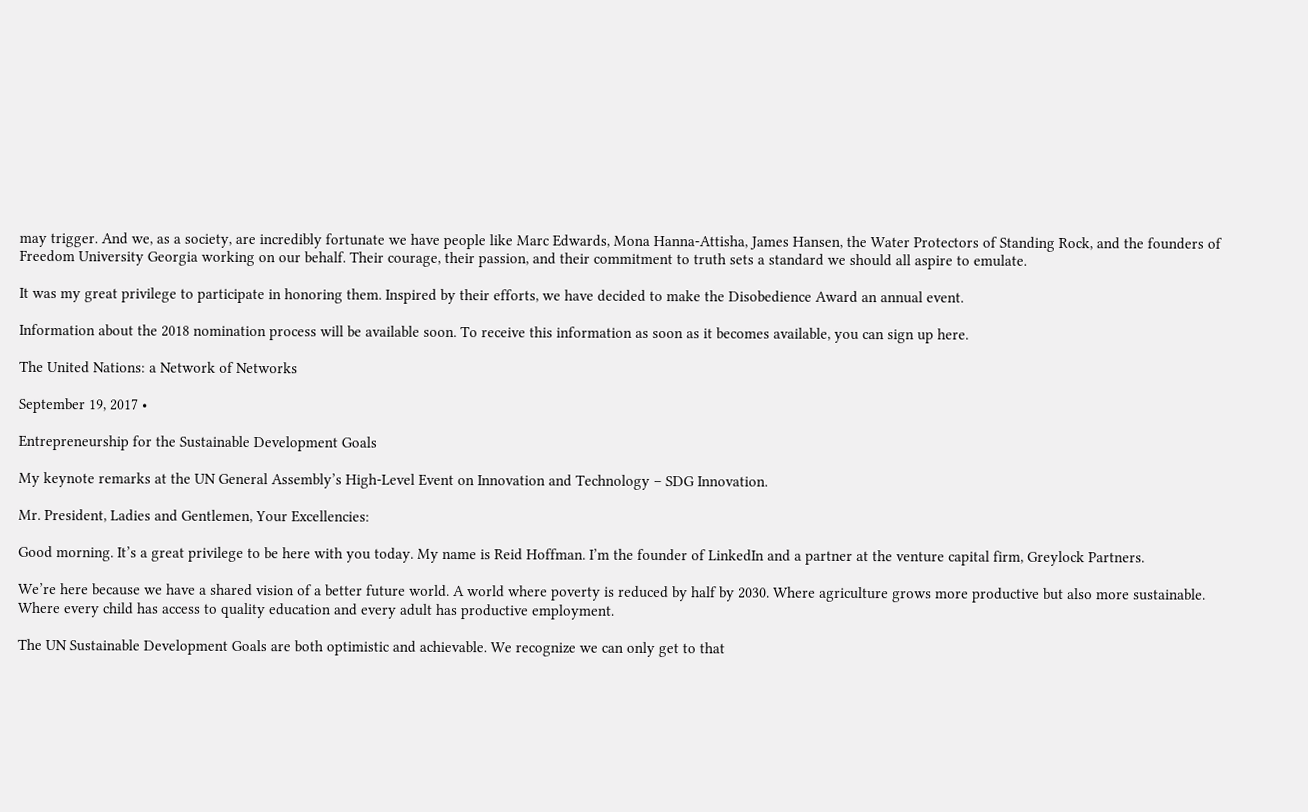may trigger. And we, as a society, are incredibly fortunate we have people like Marc Edwards, Mona Hanna-Attisha, James Hansen, the Water Protectors of Standing Rock, and the founders of Freedom University Georgia working on our behalf. Their courage, their passion, and their commitment to truth sets a standard we should all aspire to emulate.

It was my great privilege to participate in honoring them. Inspired by their efforts, we have decided to make the Disobedience Award an annual event.

Information about the 2018 nomination process will be available soon. To receive this information as soon as it becomes available, you can sign up here.

The United Nations: a Network of Networks

September 19, 2017 •

Entrepreneurship for the Sustainable Development Goals

My keynote remarks at the UN General Assembly’s High-Level Event on Innovation and Technology – SDG Innovation.

Mr. President, Ladies and Gentlemen, Your Excellencies:

Good morning. It’s a great privilege to be here with you today. My name is Reid Hoffman. I’m the founder of LinkedIn and a partner at the venture capital firm, Greylock Partners.

We’re here because we have a shared vision of a better future world. A world where poverty is reduced by half by 2030. Where agriculture grows more productive but also more sustainable. Where every child has access to quality education and every adult has productive employment.

The UN Sustainable Development Goals are both optimistic and achievable. We recognize we can only get to that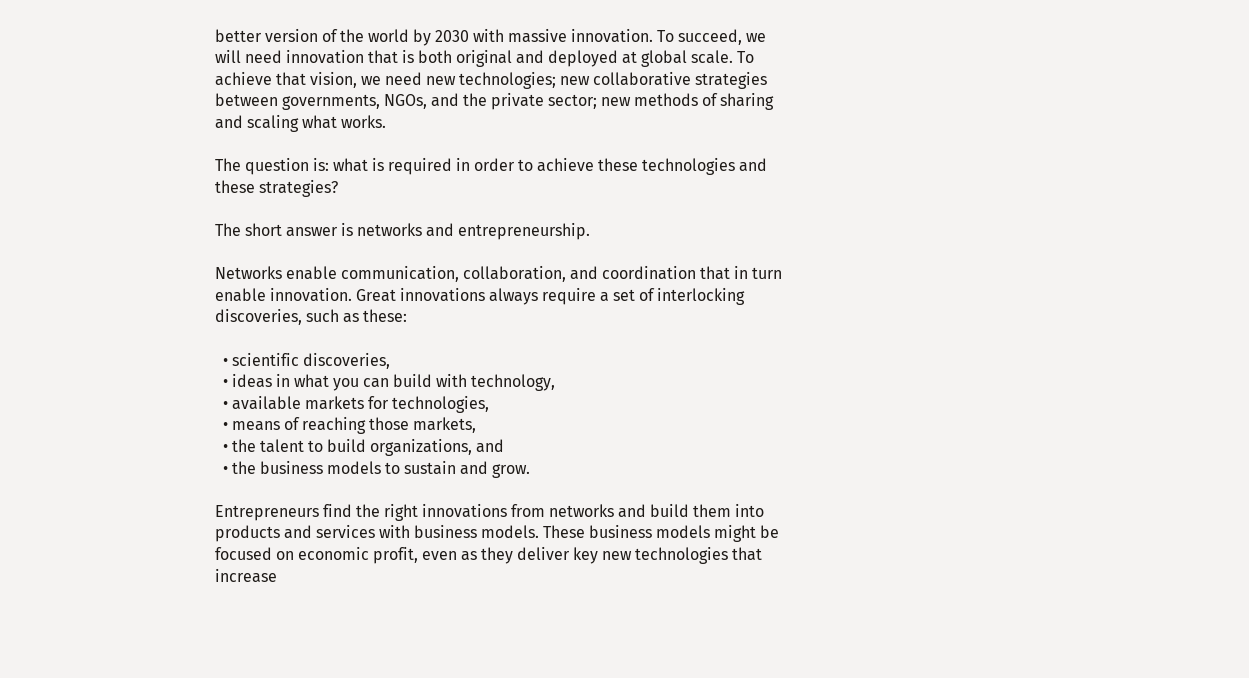better version of the world by 2030 with massive innovation. To succeed, we will need innovation that is both original and deployed at global scale. To achieve that vision, we need new technologies; new collaborative strategies between governments, NGOs, and the private sector; new methods of sharing and scaling what works.

The question is: what is required in order to achieve these technologies and these strategies?

The short answer is networks and entrepreneurship.

Networks enable communication, collaboration, and coordination that in turn enable innovation. Great innovations always require a set of interlocking discoveries, such as these:

  • scientific discoveries,
  • ideas in what you can build with technology,
  • available markets for technologies,
  • means of reaching those markets,
  • the talent to build organizations, and
  • the business models to sustain and grow.

Entrepreneurs find the right innovations from networks and build them into products and services with business models. These business models might be focused on economic profit, even as they deliver key new technologies that increase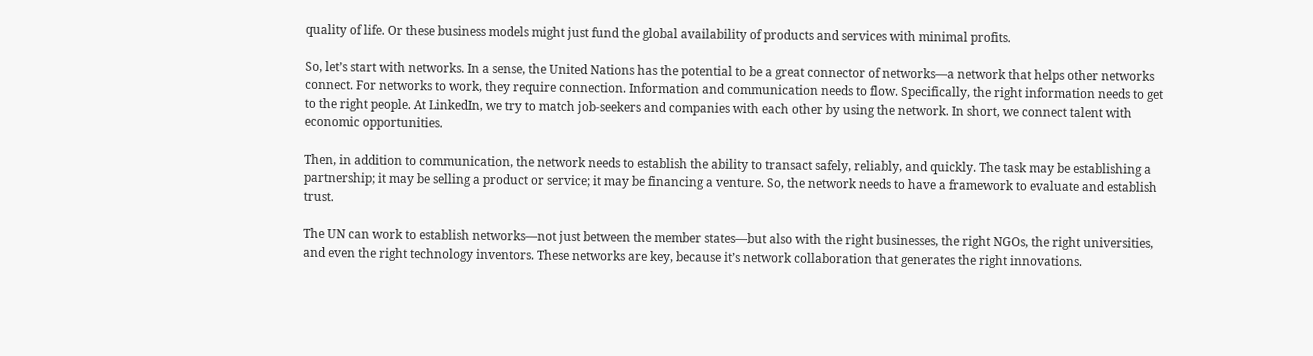quality of life. Or these business models might just fund the global availability of products and services with minimal profits.

So, let’s start with networks. In a sense, the United Nations has the potential to be a great connector of networks—a network that helps other networks connect. For networks to work, they require connection. Information and communication needs to flow. Specifically, the right information needs to get to the right people. At LinkedIn, we try to match job-seekers and companies with each other by using the network. In short, we connect talent with economic opportunities.

Then, in addition to communication, the network needs to establish the ability to transact safely, reliably, and quickly. The task may be establishing a partnership; it may be selling a product or service; it may be financing a venture. So, the network needs to have a framework to evaluate and establish trust.

The UN can work to establish networks—not just between the member states—but also with the right businesses, the right NGOs, the right universities, and even the right technology inventors. These networks are key, because it’s network collaboration that generates the right innovations.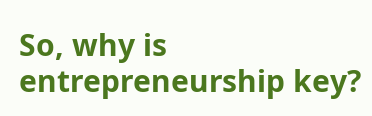So, why is entrepreneurship key?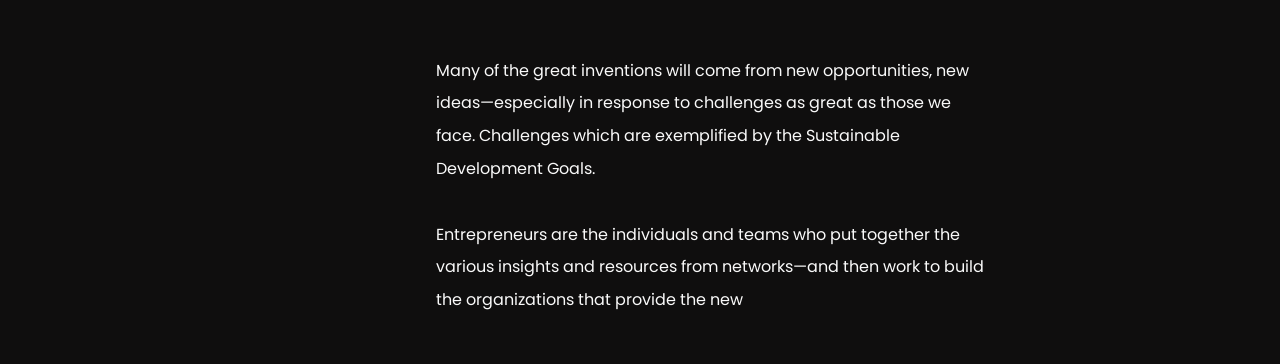Many of the great inventions will come from new opportunities, new ideas—especially in response to challenges as great as those we face. Challenges which are exemplified by the Sustainable Development Goals.

Entrepreneurs are the individuals and teams who put together the various insights and resources from networks—and then work to build the organizations that provide the new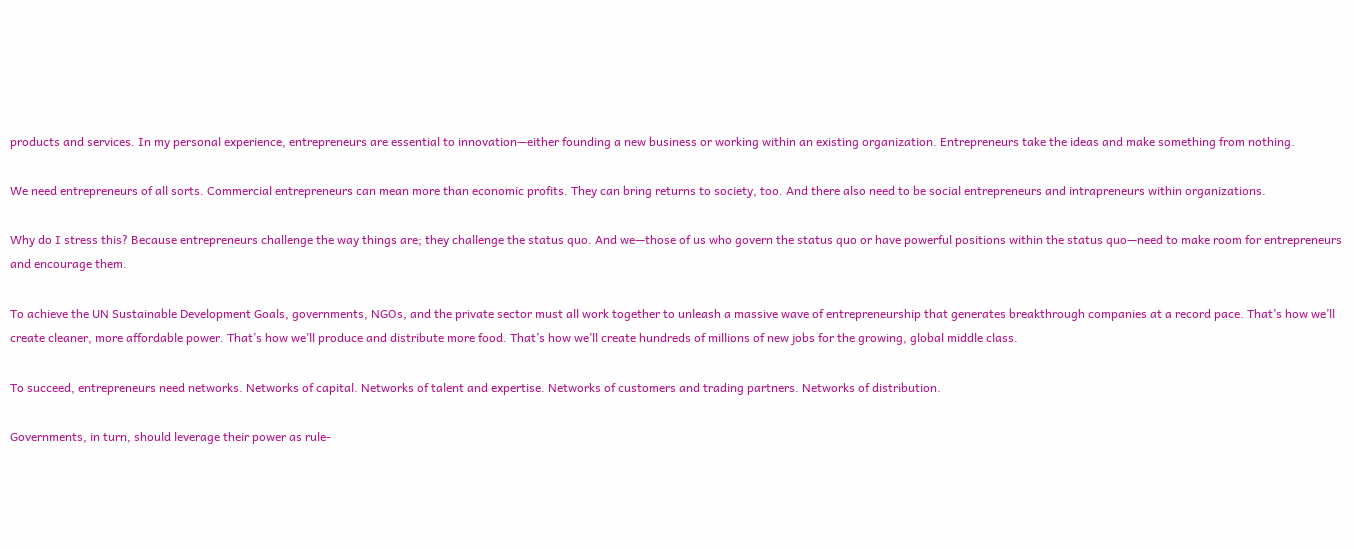products and services. In my personal experience, entrepreneurs are essential to innovation—either founding a new business or working within an existing organization. Entrepreneurs take the ideas and make something from nothing.

We need entrepreneurs of all sorts. Commercial entrepreneurs can mean more than economic profits. They can bring returns to society, too. And there also need to be social entrepreneurs and intrapreneurs within organizations.

Why do I stress this? Because entrepreneurs challenge the way things are; they challenge the status quo. And we—those of us who govern the status quo or have powerful positions within the status quo—need to make room for entrepreneurs and encourage them.

To achieve the UN Sustainable Development Goals, governments, NGOs, and the private sector must all work together to unleash a massive wave of entrepreneurship that generates breakthrough companies at a record pace. That’s how we’ll create cleaner, more affordable power. That’s how we’ll produce and distribute more food. That’s how we’ll create hundreds of millions of new jobs for the growing, global middle class.

To succeed, entrepreneurs need networks. Networks of capital. Networks of talent and expertise. Networks of customers and trading partners. Networks of distribution.

Governments, in turn, should leverage their power as rule-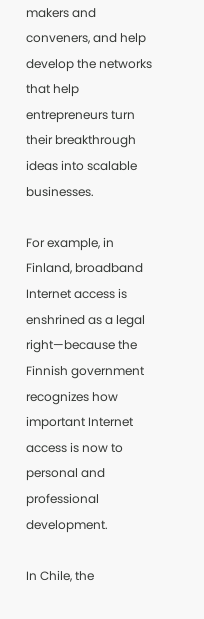makers and conveners, and help develop the networks that help entrepreneurs turn their breakthrough ideas into scalable businesses.

For example, in Finland, broadband Internet access is enshrined as a legal right—because the Finnish government recognizes how important Internet access is now to personal and professional development.

In Chile, the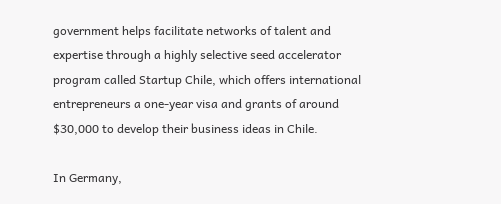government helps facilitate networks of talent and expertise through a highly selective seed accelerator program called Startup Chile, which offers international entrepreneurs a one-year visa and grants of around $30,000 to develop their business ideas in Chile.

In Germany,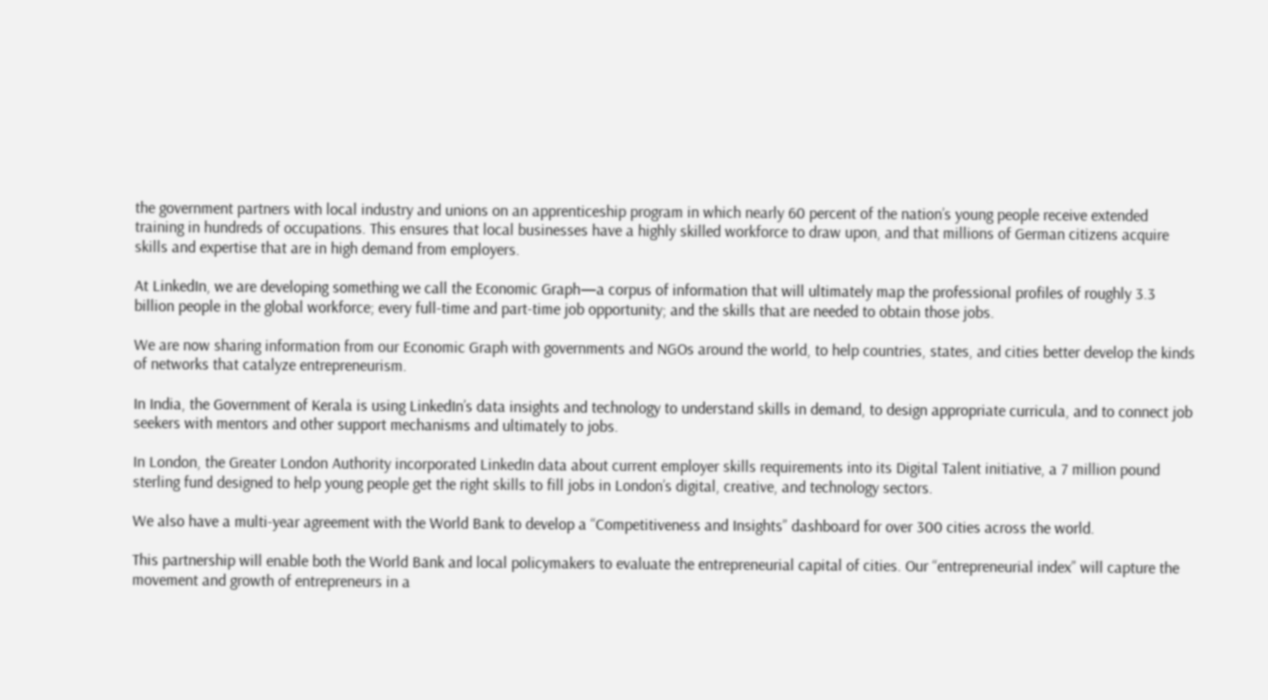the government partners with local industry and unions on an apprenticeship program in which nearly 60 percent of the nation’s young people receive extended training in hundreds of occupations. This ensures that local businesses have a highly skilled workforce to draw upon, and that millions of German citizens acquire skills and expertise that are in high demand from employers.

At LinkedIn, we are developing something we call the Economic Graph—a corpus of information that will ultimately map the professional profiles of roughly 3.3 billion people in the global workforce; every full-time and part-time job opportunity; and the skills that are needed to obtain those jobs.

We are now sharing information from our Economic Graph with governments and NGOs around the world, to help countries, states, and cities better develop the kinds of networks that catalyze entrepreneurism.

In India, the Government of Kerala is using LinkedIn’s data insights and technology to understand skills in demand, to design appropriate curricula, and to connect job seekers with mentors and other support mechanisms and ultimately to jobs.

In London, the Greater London Authority incorporated LinkedIn data about current employer skills requirements into its Digital Talent initiative, a 7 million pound sterling fund designed to help young people get the right skills to fill jobs in London’s digital, creative, and technology sectors.

We also have a multi-year agreement with the World Bank to develop a “Competitiveness and Insights” dashboard for over 300 cities across the world.

This partnership will enable both the World Bank and local policymakers to evaluate the entrepreneurial capital of cities. Our “entrepreneurial index” will capture the movement and growth of entrepreneurs in a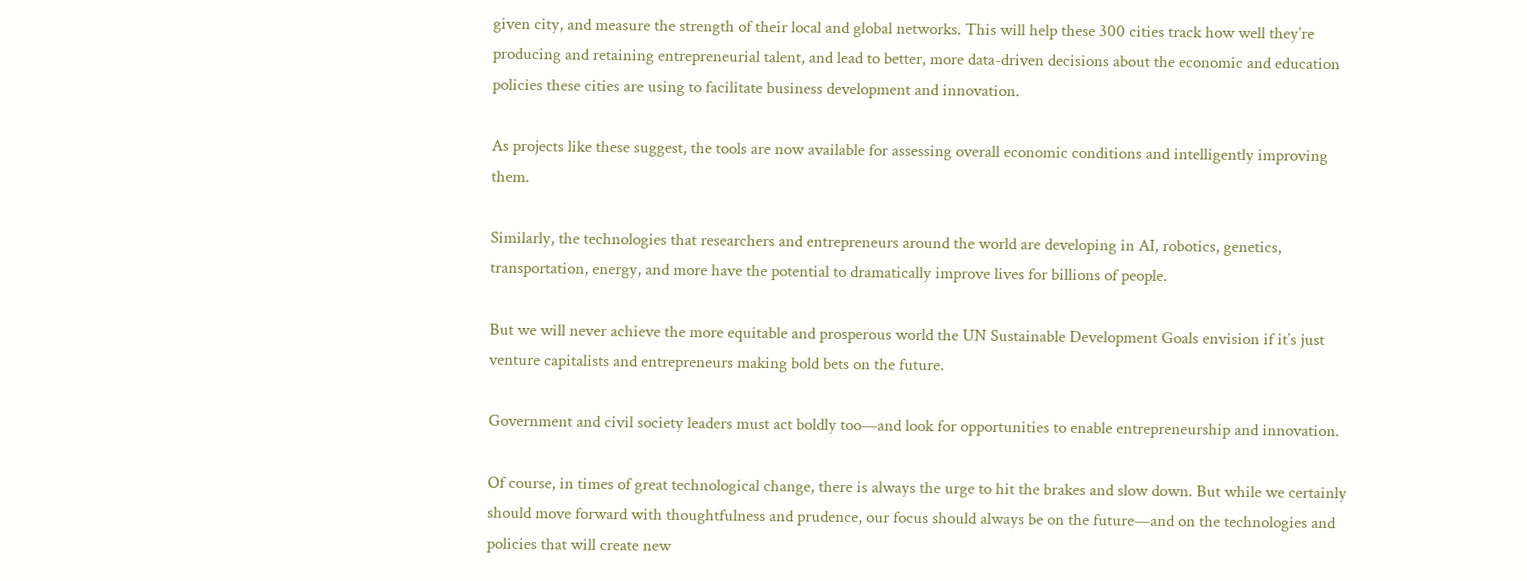given city, and measure the strength of their local and global networks. This will help these 300 cities track how well they’re producing and retaining entrepreneurial talent, and lead to better, more data-driven decisions about the economic and education policies these cities are using to facilitate business development and innovation.

As projects like these suggest, the tools are now available for assessing overall economic conditions and intelligently improving them.

Similarly, the technologies that researchers and entrepreneurs around the world are developing in AI, robotics, genetics, transportation, energy, and more have the potential to dramatically improve lives for billions of people.

But we will never achieve the more equitable and prosperous world the UN Sustainable Development Goals envision if it’s just venture capitalists and entrepreneurs making bold bets on the future.

Government and civil society leaders must act boldly too—and look for opportunities to enable entrepreneurship and innovation.

Of course, in times of great technological change, there is always the urge to hit the brakes and slow down. But while we certainly should move forward with thoughtfulness and prudence, our focus should always be on the future—and on the technologies and policies that will create new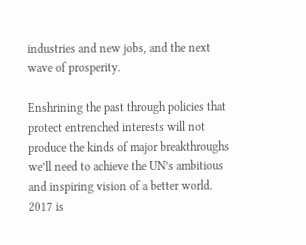industries and new jobs, and the next wave of prosperity.

Enshrining the past through policies that protect entrenched interests will not produce the kinds of major breakthroughs we’ll need to achieve the UN’s ambitious and inspiring vision of a better world. 2017 is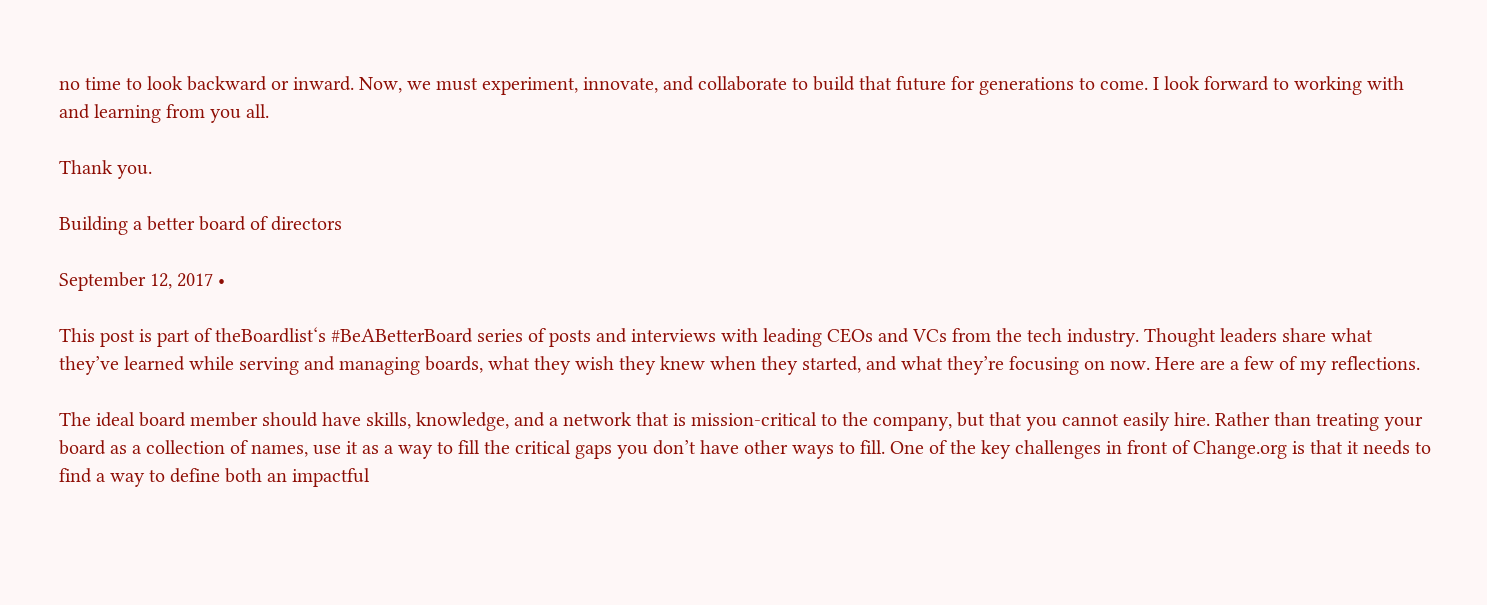no time to look backward or inward. Now, we must experiment, innovate, and collaborate to build that future for generations to come. I look forward to working with and learning from you all.

Thank you.

Building a better board of directors

September 12, 2017 •

This post is part of theBoardlist‘s #BeABetterBoard series of posts and interviews with leading CEOs and VCs from the tech industry. Thought leaders share what they’ve learned while serving and managing boards, what they wish they knew when they started, and what they’re focusing on now. Here are a few of my reflections.

The ideal board member should have skills, knowledge, and a network that is mission-critical to the company, but that you cannot easily hire. Rather than treating your board as a collection of names, use it as a way to fill the critical gaps you don’t have other ways to fill. One of the key challenges in front of Change.org is that it needs to find a way to define both an impactful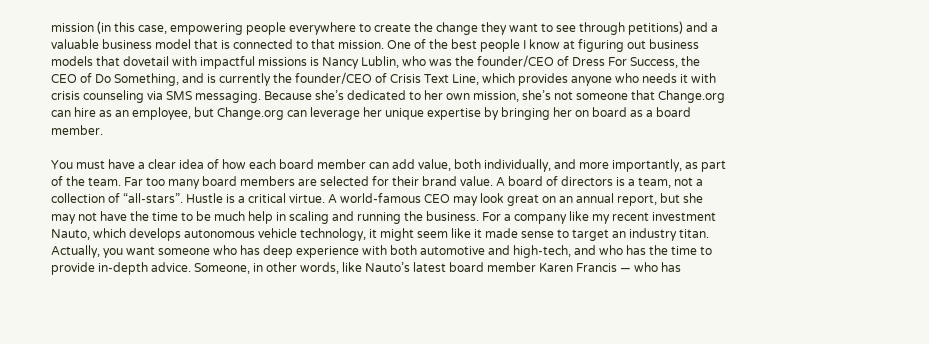mission (in this case, empowering people everywhere to create the change they want to see through petitions) and a valuable business model that is connected to that mission. One of the best people I know at figuring out business models that dovetail with impactful missions is Nancy Lublin, who was the founder/CEO of Dress For Success, the CEO of Do Something, and is currently the founder/CEO of Crisis Text Line, which provides anyone who needs it with crisis counseling via SMS messaging. Because she’s dedicated to her own mission, she’s not someone that Change.org can hire as an employee, but Change.org can leverage her unique expertise by bringing her on board as a board member.

You must have a clear idea of how each board member can add value, both individually, and more importantly, as part of the team. Far too many board members are selected for their brand value. A board of directors is a team, not a collection of “all-stars”. Hustle is a critical virtue. A world-famous CEO may look great on an annual report, but she may not have the time to be much help in scaling and running the business. For a company like my recent investment Nauto, which develops autonomous vehicle technology, it might seem like it made sense to target an industry titan. Actually, you want someone who has deep experience with both automotive and high-tech, and who has the time to provide in-depth advice. Someone, in other words, like Nauto’s latest board member Karen Francis — who has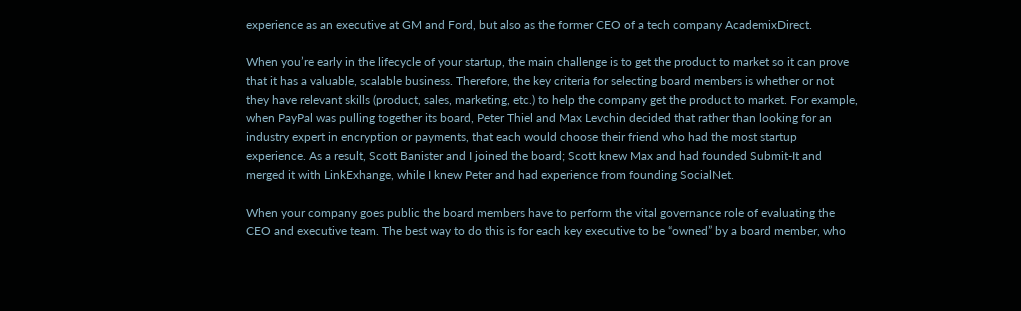experience as an executive at GM and Ford, but also as the former CEO of a tech company AcademixDirect.

When you’re early in the lifecycle of your startup, the main challenge is to get the product to market so it can prove that it has a valuable, scalable business. Therefore, the key criteria for selecting board members is whether or not they have relevant skills (product, sales, marketing, etc.) to help the company get the product to market. For example, when PayPal was pulling together its board, Peter Thiel and Max Levchin decided that rather than looking for an industry expert in encryption or payments, that each would choose their friend who had the most startup experience. As a result, Scott Banister and I joined the board; Scott knew Max and had founded Submit-It and merged it with LinkExhange, while I knew Peter and had experience from founding SocialNet.

When your company goes public the board members have to perform the vital governance role of evaluating the CEO and executive team. The best way to do this is for each key executive to be “owned” by a board member, who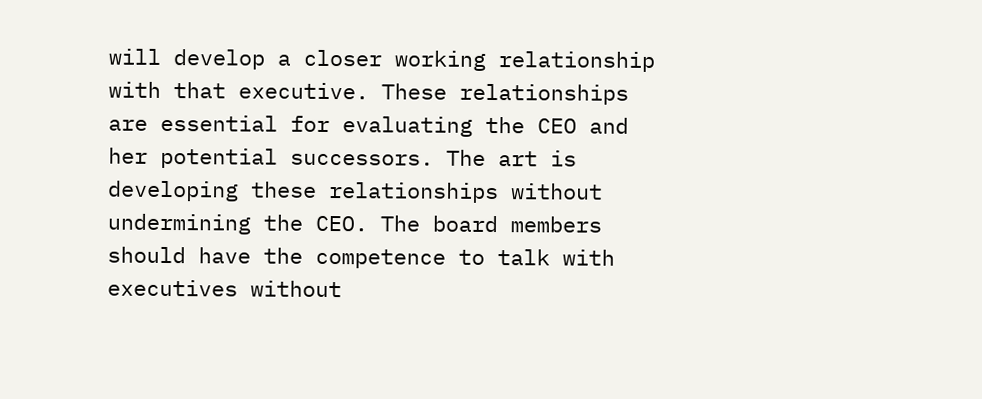will develop a closer working relationship with that executive. These relationships are essential for evaluating the CEO and her potential successors. The art is developing these relationships without undermining the CEO. The board members should have the competence to talk with executives without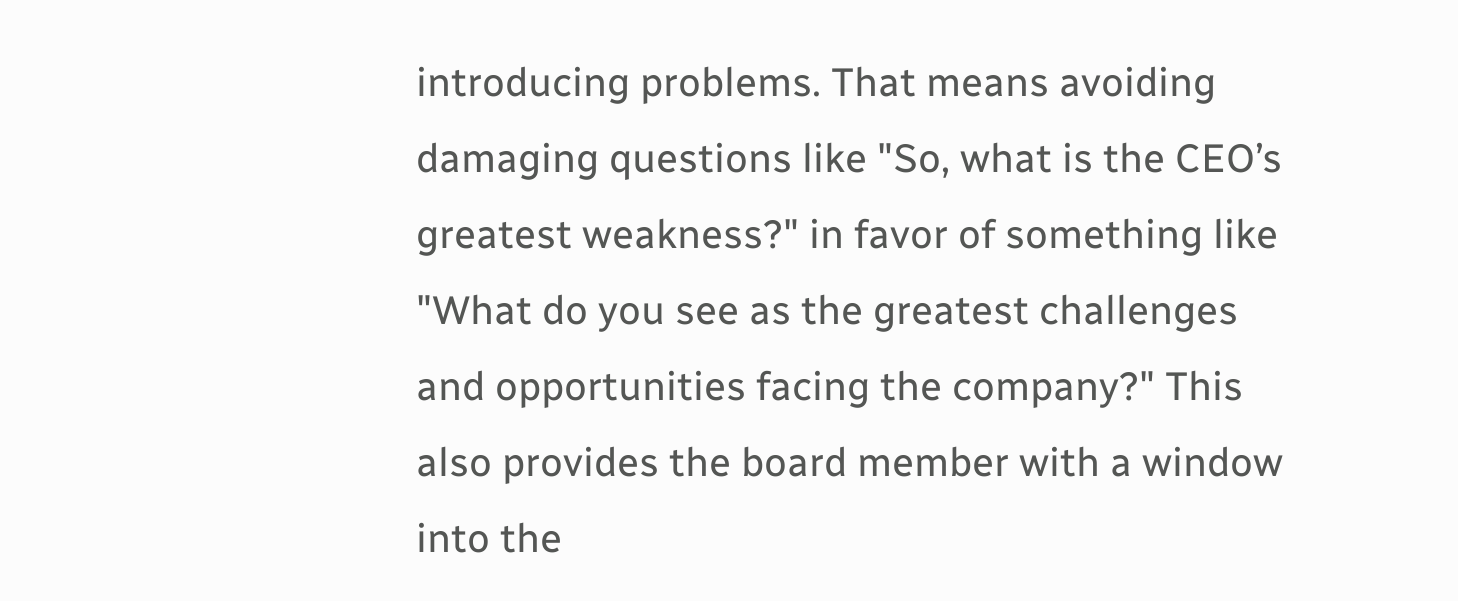introducing problems. That means avoiding damaging questions like "So, what is the CEO’s greatest weakness?" in favor of something like "What do you see as the greatest challenges and opportunities facing the company?" This also provides the board member with a window into the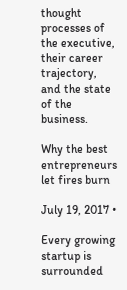thought processes of the executive, their career trajectory, and the state of the business.

Why the best entrepreneurs let fires burn

July 19, 2017 •

Every growing startup is surrounded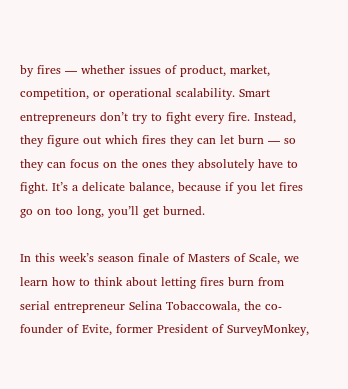by fires — whether issues of product, market, competition, or operational scalability. Smart entrepreneurs don’t try to fight every fire. Instead, they figure out which fires they can let burn — so they can focus on the ones they absolutely have to fight. It’s a delicate balance, because if you let fires go on too long, you’ll get burned.

In this week’s season finale of Masters of Scale, we learn how to think about letting fires burn from serial entrepreneur Selina Tobaccowala, the co-founder of Evite, former President of SurveyMonkey,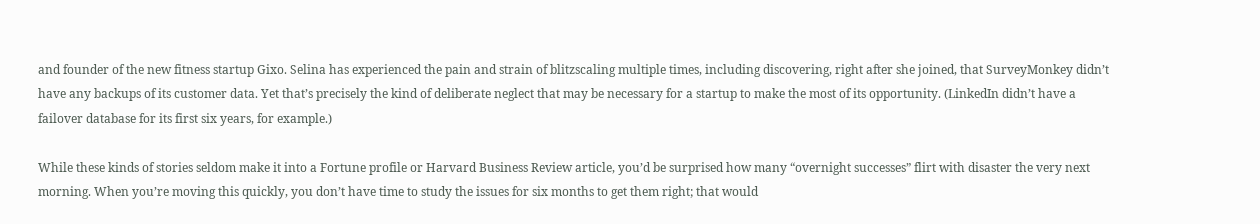and founder of the new fitness startup Gixo. Selina has experienced the pain and strain of blitzscaling multiple times, including discovering, right after she joined, that SurveyMonkey didn’t have any backups of its customer data. Yet that’s precisely the kind of deliberate neglect that may be necessary for a startup to make the most of its opportunity. (LinkedIn didn’t have a failover database for its first six years, for example.)

While these kinds of stories seldom make it into a Fortune profile or Harvard Business Review article, you’d be surprised how many “overnight successes” flirt with disaster the very next morning. When you’re moving this quickly, you don’t have time to study the issues for six months to get them right; that would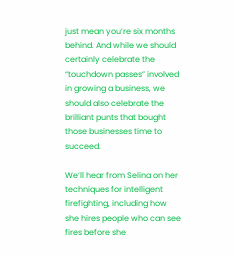just mean you’re six months behind. And while we should certainly celebrate the “touchdown passes” involved in growing a business, we should also celebrate the brilliant punts that bought those businesses time to succeed.

We’ll hear from Selina on her techniques for intelligent firefighting, including how she hires people who can see fires before she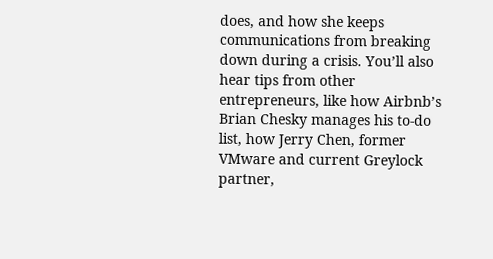does, and how she keeps communications from breaking down during a crisis. You’ll also hear tips from other entrepreneurs, like how Airbnb’s Brian Chesky manages his to-do list, how Jerry Chen, former VMware and current Greylock partner,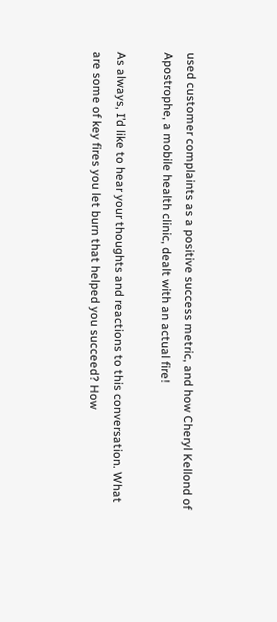used customer complaints as a positive success metric, and how Cheryl Kellond of Apostrophe, a mobile health clinic, dealt with an actual fire!

As always, I’d like to hear your thoughts and reactions to this conversation. What are some of key fires you let burn that helped you succeed? How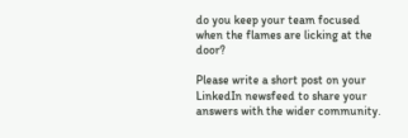do you keep your team focused when the flames are licking at the door?

Please write a short post on your LinkedIn newsfeed to share your answers with the wider community.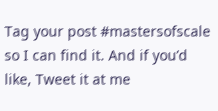Tag your post #mastersofscale so I can find it. And if you’d like, Tweet it at me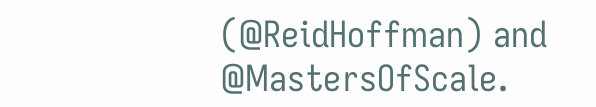(@ReidHoffman) and @MastersOfScale.